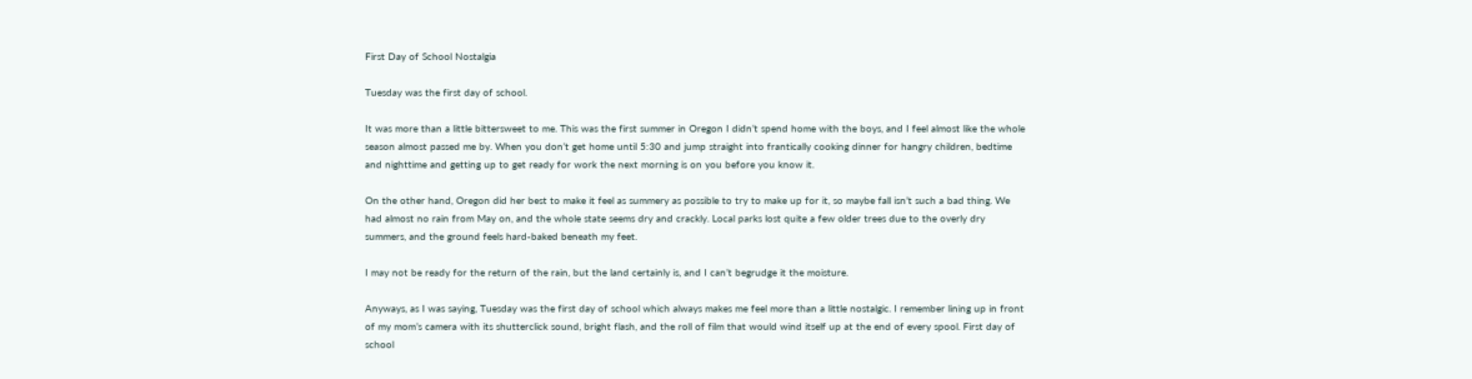First Day of School Nostalgia

Tuesday was the first day of school.

It was more than a little bittersweet to me. This was the first summer in Oregon I didn’t spend home with the boys, and I feel almost like the whole season almost passed me by. When you don’t get home until 5:30 and jump straight into frantically cooking dinner for hangry children, bedtime and nighttime and getting up to get ready for work the next morning is on you before you know it.

On the other hand, Oregon did her best to make it feel as summery as possible to try to make up for it, so maybe fall isn’t such a bad thing. We had almost no rain from May on, and the whole state seems dry and crackly. Local parks lost quite a few older trees due to the overly dry summers, and the ground feels hard-baked beneath my feet.

I may not be ready for the return of the rain, but the land certainly is, and I can’t begrudge it the moisture.

Anyways, as I was saying, Tuesday was the first day of school which always makes me feel more than a little nostalgic. I remember lining up in front of my mom’s camera with its shutterclick sound, bright flash, and the roll of film that would wind itself up at the end of every spool. First day of school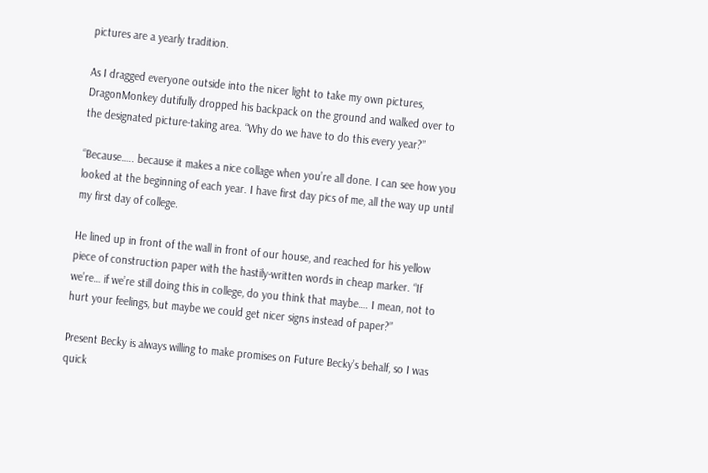pictures are a yearly tradition.

As I dragged everyone outside into the nicer light to take my own pictures, DragonMonkey dutifully dropped his backpack on the ground and walked over to the designated picture-taking area. “Why do we have to do this every year?”

“Because….. because it makes a nice collage when you’re all done. I can see how you looked at the beginning of each year. I have first day pics of me, all the way up until my first day of college.

He lined up in front of the wall in front of our house, and reached for his yellow piece of construction paper with the hastily-written words in cheap marker. “If we’re… if we’re still doing this in college, do you think that maybe…. I mean, not to hurt your feelings, but maybe we could get nicer signs instead of paper?”

Present Becky is always willing to make promises on Future Becky’s behalf, so I was quick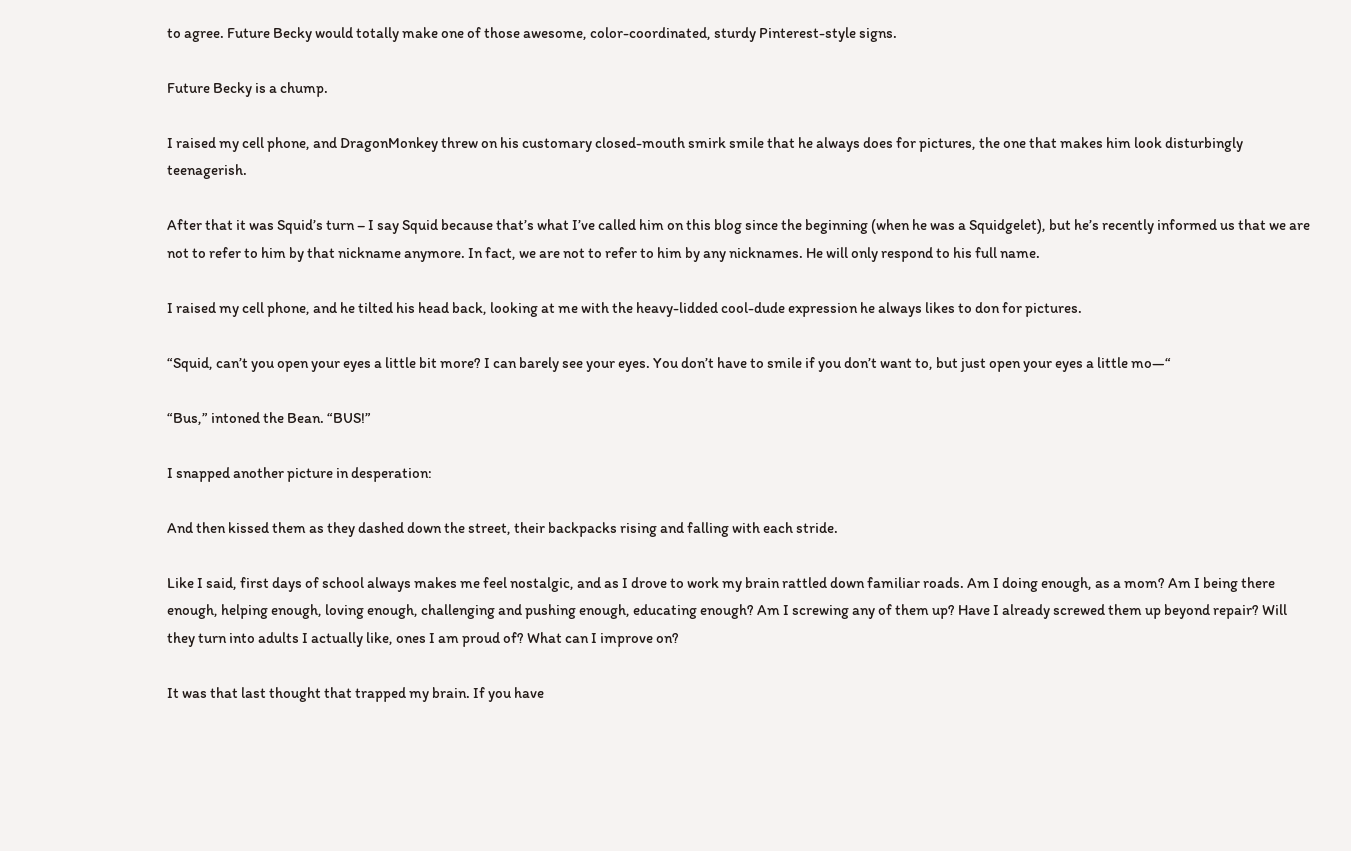to agree. Future Becky would totally make one of those awesome, color-coordinated, sturdy Pinterest-style signs.

Future Becky is a chump.

I raised my cell phone, and DragonMonkey threw on his customary closed-mouth smirk smile that he always does for pictures, the one that makes him look disturbingly teenagerish.

After that it was Squid’s turn – I say Squid because that’s what I’ve called him on this blog since the beginning (when he was a Squidgelet), but he’s recently informed us that we are not to refer to him by that nickname anymore. In fact, we are not to refer to him by any nicknames. He will only respond to his full name.

I raised my cell phone, and he tilted his head back, looking at me with the heavy-lidded cool-dude expression he always likes to don for pictures.

“Squid, can’t you open your eyes a little bit more? I can barely see your eyes. You don’t have to smile if you don’t want to, but just open your eyes a little mo—“

“Bus,” intoned the Bean. “BUS!”

I snapped another picture in desperation:

And then kissed them as they dashed down the street, their backpacks rising and falling with each stride.

Like I said, first days of school always makes me feel nostalgic, and as I drove to work my brain rattled down familiar roads. Am I doing enough, as a mom? Am I being there enough, helping enough, loving enough, challenging and pushing enough, educating enough? Am I screwing any of them up? Have I already screwed them up beyond repair? Will they turn into adults I actually like, ones I am proud of? What can I improve on?

It was that last thought that trapped my brain. If you have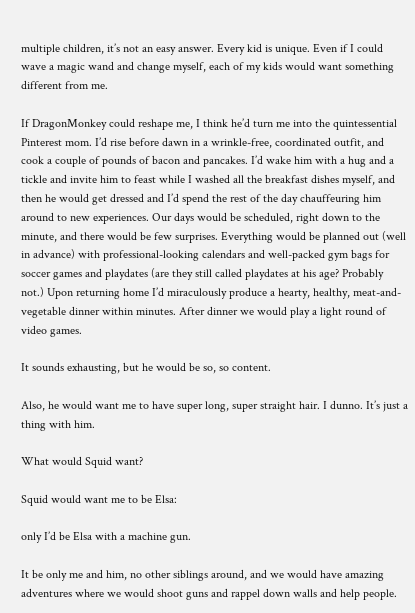multiple children, it’s not an easy answer. Every kid is unique. Even if I could wave a magic wand and change myself, each of my kids would want something different from me.

If DragonMonkey could reshape me, I think he’d turn me into the quintessential Pinterest mom. I’d rise before dawn in a wrinkle-free, coordinated outfit, and cook a couple of pounds of bacon and pancakes. I’d wake him with a hug and a tickle and invite him to feast while I washed all the breakfast dishes myself, and then he would get dressed and I’d spend the rest of the day chauffeuring him around to new experiences. Our days would be scheduled, right down to the minute, and there would be few surprises. Everything would be planned out (well in advance) with professional-looking calendars and well-packed gym bags for soccer games and playdates (are they still called playdates at his age? Probably not.) Upon returning home I’d miraculously produce a hearty, healthy, meat-and-vegetable dinner within minutes. After dinner we would play a light round of video games.

It sounds exhausting, but he would be so, so content.

Also, he would want me to have super long, super straight hair. I dunno. It’s just a thing with him.

What would Squid want?

Squid would want me to be Elsa:

only I’d be Elsa with a machine gun.

It be only me and him, no other siblings around, and we would have amazing adventures where we would shoot guns and rappel down walls and help people.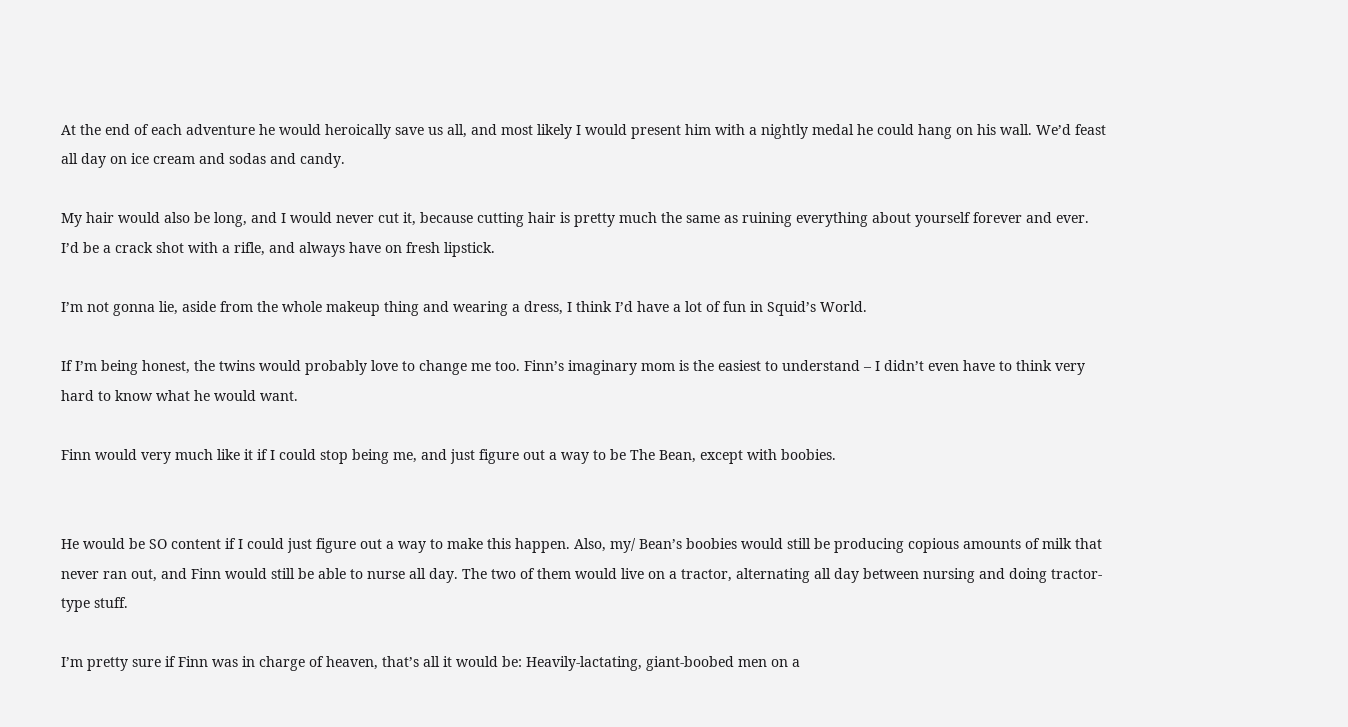At the end of each adventure he would heroically save us all, and most likely I would present him with a nightly medal he could hang on his wall. We’d feast all day on ice cream and sodas and candy.

My hair would also be long, and I would never cut it, because cutting hair is pretty much the same as ruining everything about yourself forever and ever. I’d be a crack shot with a rifle, and always have on fresh lipstick.

I’m not gonna lie, aside from the whole makeup thing and wearing a dress, I think I’d have a lot of fun in Squid’s World.

If I’m being honest, the twins would probably love to change me too. Finn’s imaginary mom is the easiest to understand – I didn’t even have to think very hard to know what he would want.

Finn would very much like it if I could stop being me, and just figure out a way to be The Bean, except with boobies.


He would be SO content if I could just figure out a way to make this happen. Also, my/ Bean’s boobies would still be producing copious amounts of milk that never ran out, and Finn would still be able to nurse all day. The two of them would live on a tractor, alternating all day between nursing and doing tractor-type stuff.

I’m pretty sure if Finn was in charge of heaven, that’s all it would be: Heavily-lactating, giant-boobed men on a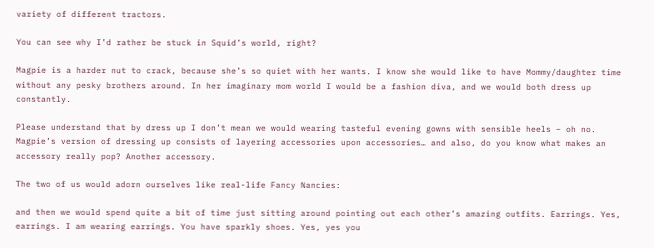variety of different tractors.

You can see why I’d rather be stuck in Squid’s world, right?

Magpie is a harder nut to crack, because she’s so quiet with her wants. I know she would like to have Mommy/daughter time without any pesky brothers around. In her imaginary mom world I would be a fashion diva, and we would both dress up constantly.

Please understand that by dress up I don’t mean we would wearing tasteful evening gowns with sensible heels – oh no. Magpie’s version of dressing up consists of layering accessories upon accessories… and also, do you know what makes an accessory really pop? Another accessory.

The two of us would adorn ourselves like real-life Fancy Nancies:

and then we would spend quite a bit of time just sitting around pointing out each other’s amazing outfits. Earrings. Yes, earrings. I am wearing earrings. You have sparkly shoes. Yes, yes you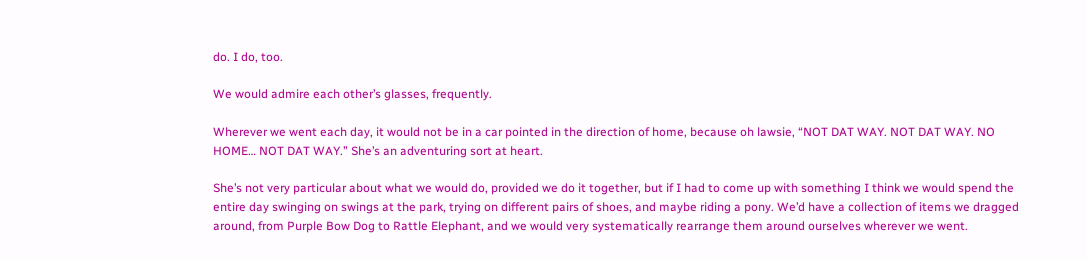do. I do, too.

We would admire each other’s glasses, frequently.

Wherever we went each day, it would not be in a car pointed in the direction of home, because oh lawsie, “NOT DAT WAY. NOT DAT WAY. NO HOME… NOT DAT WAY.” She’s an adventuring sort at heart.

She’s not very particular about what we would do, provided we do it together, but if I had to come up with something I think we would spend the entire day swinging on swings at the park, trying on different pairs of shoes, and maybe riding a pony. We’d have a collection of items we dragged around, from Purple Bow Dog to Rattle Elephant, and we would very systematically rearrange them around ourselves wherever we went.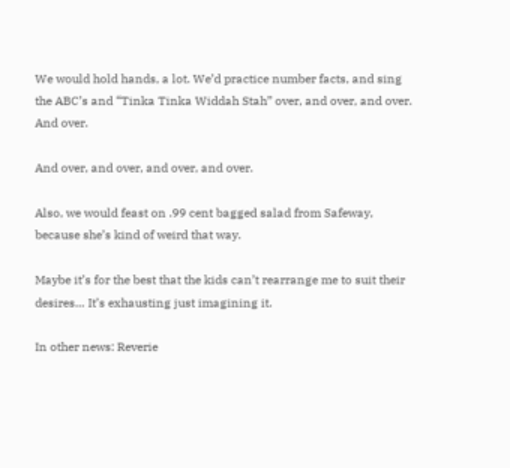We would hold hands, a lot. We’d practice number facts, and sing the ABC’s and “Tinka Tinka Widdah Stah” over, and over, and over. And over.

And over, and over, and over, and over.

Also, we would feast on .99 cent bagged salad from Safeway, because she’s kind of weird that way.

Maybe it’s for the best that the kids can’t rearrange me to suit their desires… It’s exhausting just imagining it.

In other news: Reverie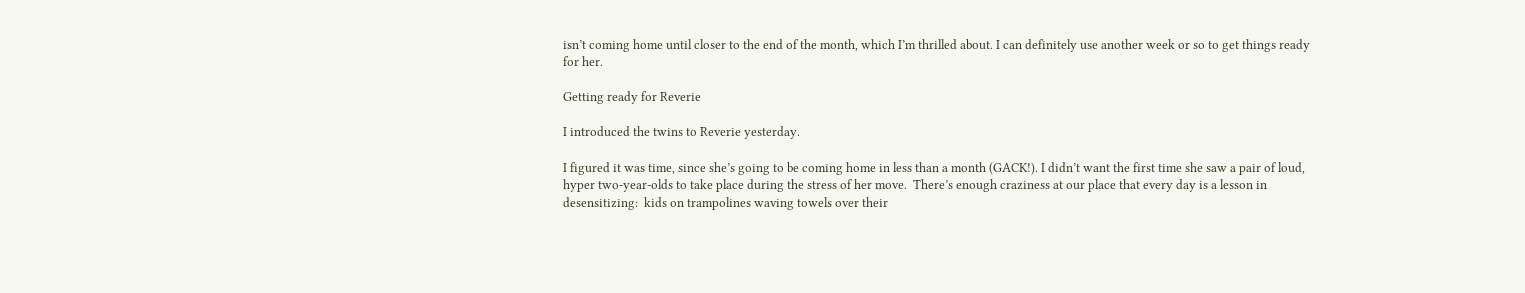isn’t coming home until closer to the end of the month, which I’m thrilled about. I can definitely use another week or so to get things ready for her.

Getting ready for Reverie

I introduced the twins to Reverie yesterday.

I figured it was time, since she’s going to be coming home in less than a month (GACK!). I didn’t want the first time she saw a pair of loud, hyper two-year-olds to take place during the stress of her move.  There’s enough craziness at our place that every day is a lesson in desensitizing:  kids on trampolines waving towels over their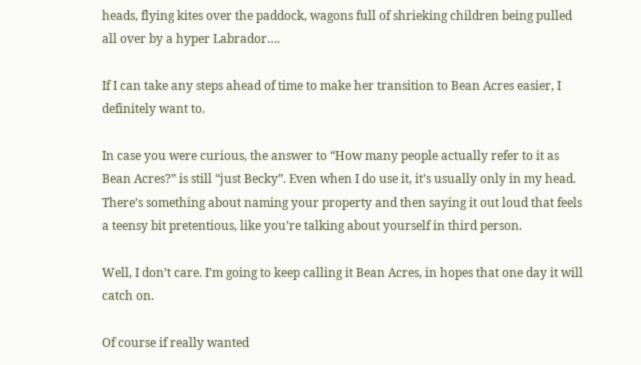heads, flying kites over the paddock, wagons full of shrieking children being pulled all over by a hyper Labrador….

If I can take any steps ahead of time to make her transition to Bean Acres easier, I definitely want to.

In case you were curious, the answer to “How many people actually refer to it as Bean Acres?” is still “just Becky”. Even when I do use it, it’s usually only in my head.  There’s something about naming your property and then saying it out loud that feels a teensy bit pretentious, like you’re talking about yourself in third person.

Well, I don’t care. I’m going to keep calling it Bean Acres, in hopes that one day it will catch on.

Of course if really wanted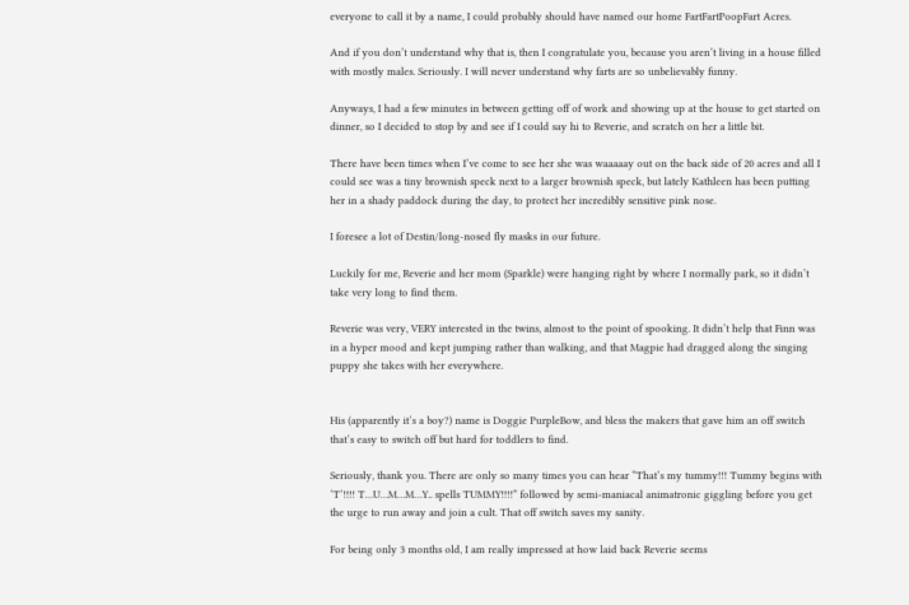everyone to call it by a name, I could probably should have named our home FartFartPoopFart Acres.

And if you don’t understand why that is, then I congratulate you, because you aren’t living in a house filled with mostly males. Seriously. I will never understand why farts are so unbelievably funny.

Anyways, I had a few minutes in between getting off of work and showing up at the house to get started on dinner, so I decided to stop by and see if I could say hi to Reverie, and scratch on her a little bit.

There have been times when I’ve come to see her she was waaaaay out on the back side of 20 acres and all I could see was a tiny brownish speck next to a larger brownish speck, but lately Kathleen has been putting her in a shady paddock during the day, to protect her incredibly sensitive pink nose.

I foresee a lot of Destin/long-nosed fly masks in our future.

Luckily for me, Reverie and her mom (Sparkle) were hanging right by where I normally park, so it didn’t take very long to find them.

Reverie was very, VERY interested in the twins, almost to the point of spooking. It didn’t help that Finn was in a hyper mood and kept jumping rather than walking, and that Magpie had dragged along the singing puppy she takes with her everywhere.


His (apparently it’s a boy?) name is Doggie PurpleBow, and bless the makers that gave him an off switch that’s easy to switch off but hard for toddlers to find.

Seriously, thank you. There are only so many times you can hear “That’s my tummy!!! Tummy begins with ‘T’!!!! T…U…M…M…Y.. spells TUMMY!!!!” followed by semi-maniacal animatronic giggling before you get the urge to run away and join a cult. That off switch saves my sanity.

For being only 3 months old, I am really impressed at how laid back Reverie seems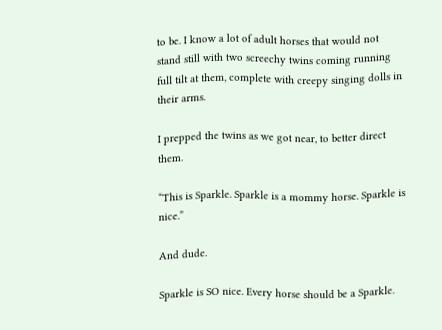to be. I know a lot of adult horses that would not stand still with two screechy twins coming running full tilt at them, complete with creepy singing dolls in their arms.

I prepped the twins as we got near, to better direct them.

“This is Sparkle. Sparkle is a mommy horse. Sparkle is nice.”

And dude.

Sparkle is SO nice. Every horse should be a Sparkle.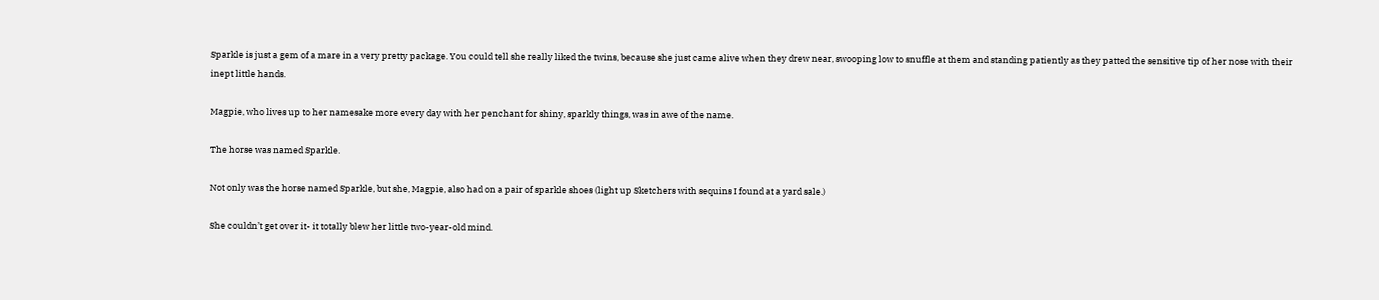Sparkle is just a gem of a mare in a very pretty package. You could tell she really liked the twins, because she just came alive when they drew near, swooping low to snuffle at them and standing patiently as they patted the sensitive tip of her nose with their inept little hands.

Magpie, who lives up to her namesake more every day with her penchant for shiny, sparkly things, was in awe of the name.

The horse was named Sparkle.

Not only was the horse named Sparkle, but she, Magpie, also had on a pair of sparkle shoes (light up Sketchers with sequins I found at a yard sale.)

She couldn’t get over it- it totally blew her little two-year-old mind.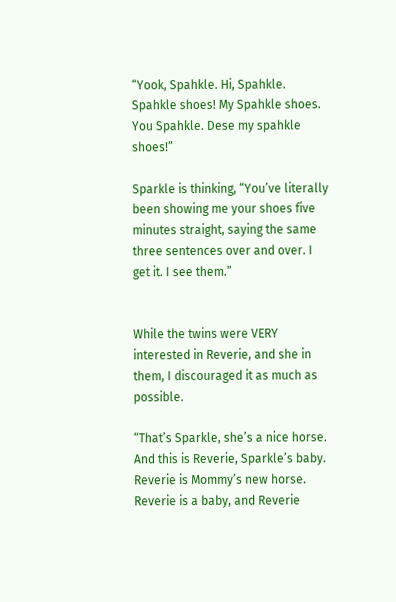“Yook, Spahkle. Hi, Spahkle. Spahkle shoes! My Spahkle shoes. You Spahkle. Dese my spahkle shoes!”

Sparkle is thinking, “You’ve literally been showing me your shoes five minutes straight, saying the same three sentences over and over. I get it. I see them.”


While the twins were VERY interested in Reverie, and she in them, I discouraged it as much as possible.

“That’s Sparkle, she’s a nice horse. And this is Reverie, Sparkle’s baby. Reverie is Mommy’s new horse. Reverie is a baby, and Reverie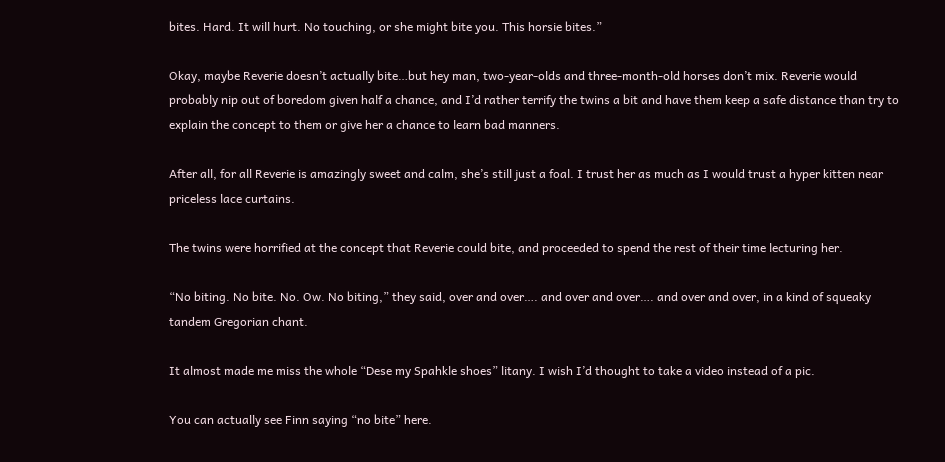bites. Hard. It will hurt. No touching, or she might bite you. This horsie bites.”

Okay, maybe Reverie doesn’t actually bite…but hey man, two-year-olds and three-month-old horses don’t mix. Reverie would probably nip out of boredom given half a chance, and I’d rather terrify the twins a bit and have them keep a safe distance than try to explain the concept to them or give her a chance to learn bad manners.

After all, for all Reverie is amazingly sweet and calm, she’s still just a foal. I trust her as much as I would trust a hyper kitten near priceless lace curtains.

The twins were horrified at the concept that Reverie could bite, and proceeded to spend the rest of their time lecturing her.

“No biting. No bite. No. Ow. No biting,” they said, over and over…. and over and over…. and over and over, in a kind of squeaky tandem Gregorian chant.

It almost made me miss the whole “Dese my Spahkle shoes” litany. I wish I’d thought to take a video instead of a pic.

You can actually see Finn saying “no bite” here.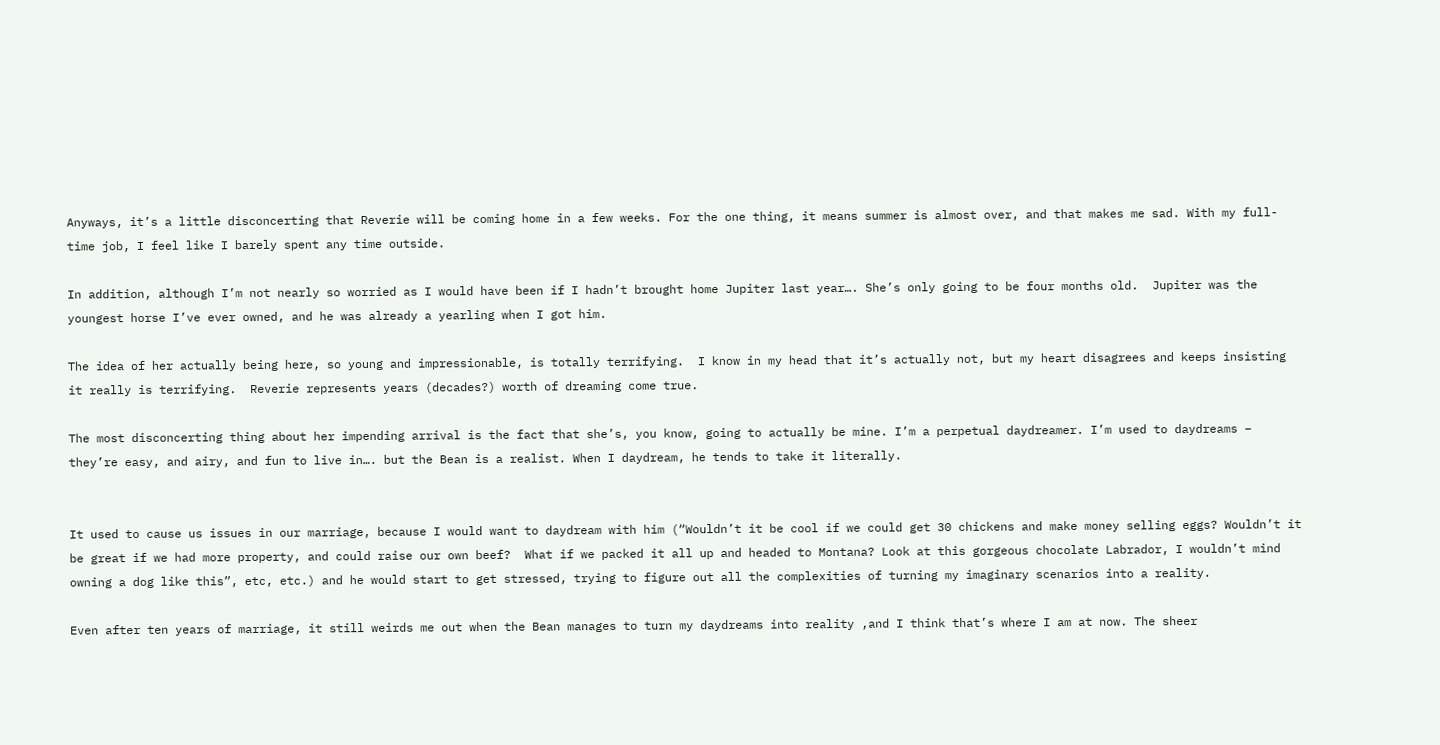Anyways, it’s a little disconcerting that Reverie will be coming home in a few weeks. For the one thing, it means summer is almost over, and that makes me sad. With my full-time job, I feel like I barely spent any time outside.

In addition, although I’m not nearly so worried as I would have been if I hadn’t brought home Jupiter last year…. She’s only going to be four months old.  Jupiter was the youngest horse I’ve ever owned, and he was already a yearling when I got him.

The idea of her actually being here, so young and impressionable, is totally terrifying.  I know in my head that it’s actually not, but my heart disagrees and keeps insisting it really is terrifying.  Reverie represents years (decades?) worth of dreaming come true.

The most disconcerting thing about her impending arrival is the fact that she’s, you know, going to actually be mine. I’m a perpetual daydreamer. I’m used to daydreams – they’re easy, and airy, and fun to live in…. but the Bean is a realist. When I daydream, he tends to take it literally.


It used to cause us issues in our marriage, because I would want to daydream with him (“Wouldn’t it be cool if we could get 30 chickens and make money selling eggs? Wouldn’t it be great if we had more property, and could raise our own beef?  What if we packed it all up and headed to Montana? Look at this gorgeous chocolate Labrador, I wouldn’t mind owning a dog like this”, etc, etc.) and he would start to get stressed, trying to figure out all the complexities of turning my imaginary scenarios into a reality.

Even after ten years of marriage, it still weirds me out when the Bean manages to turn my daydreams into reality ,and I think that’s where I am at now. The sheer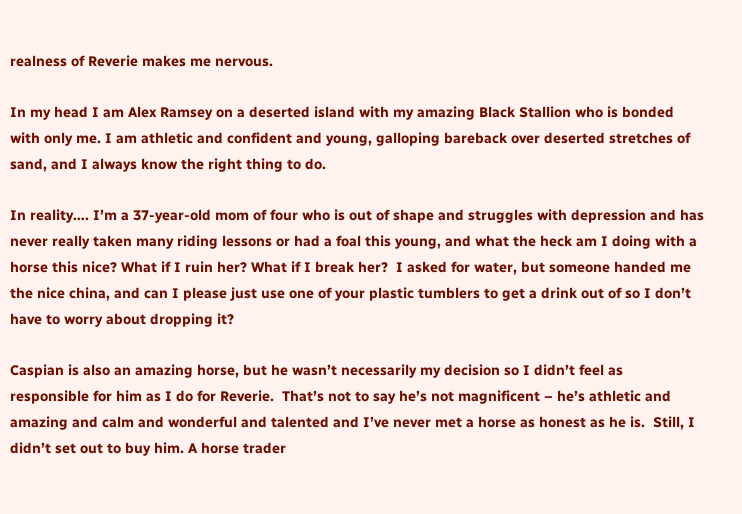realness of Reverie makes me nervous.

In my head I am Alex Ramsey on a deserted island with my amazing Black Stallion who is bonded with only me. I am athletic and confident and young, galloping bareback over deserted stretches of sand, and I always know the right thing to do.

In reality…. I’m a 37-year-old mom of four who is out of shape and struggles with depression and has never really taken many riding lessons or had a foal this young, and what the heck am I doing with a horse this nice? What if I ruin her? What if I break her?  I asked for water, but someone handed me the nice china, and can I please just use one of your plastic tumblers to get a drink out of so I don’t have to worry about dropping it?

Caspian is also an amazing horse, but he wasn’t necessarily my decision so I didn’t feel as responsible for him as I do for Reverie.  That’s not to say he’s not magnificent – he’s athletic and amazing and calm and wonderful and talented and I’ve never met a horse as honest as he is.  Still, I didn’t set out to buy him. A horse trader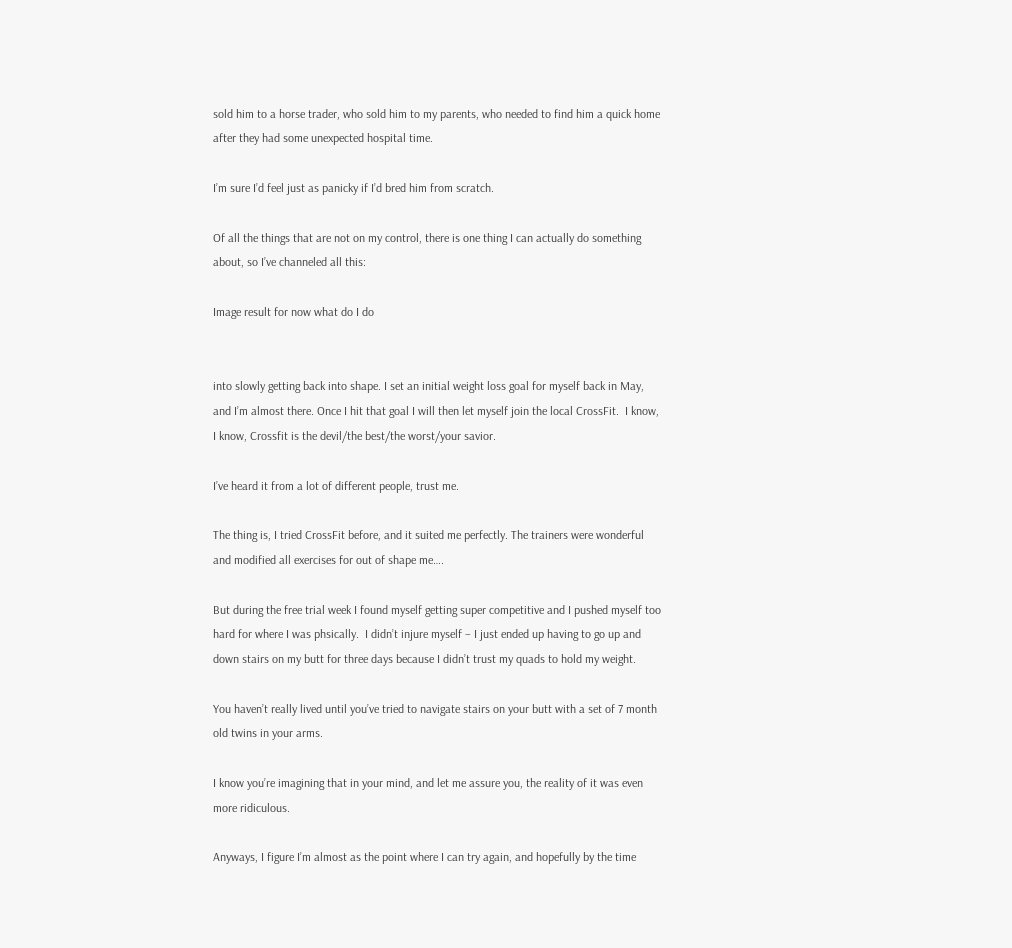sold him to a horse trader, who sold him to my parents, who needed to find him a quick home after they had some unexpected hospital time.

I’m sure I’d feel just as panicky if I’d bred him from scratch.

Of all the things that are not on my control, there is one thing I can actually do something about, so I’ve channeled all this:

Image result for now what do I do


into slowly getting back into shape. I set an initial weight loss goal for myself back in May, and I’m almost there. Once I hit that goal I will then let myself join the local CrossFit.  I know, I know, Crossfit is the devil/the best/the worst/your savior.

I’ve heard it from a lot of different people, trust me.

The thing is, I tried CrossFit before, and it suited me perfectly. The trainers were wonderful and modified all exercises for out of shape me….

But during the free trial week I found myself getting super competitive and I pushed myself too hard for where I was phsically.  I didn’t injure myself – I just ended up having to go up and down stairs on my butt for three days because I didn’t trust my quads to hold my weight.

You haven’t really lived until you’ve tried to navigate stairs on your butt with a set of 7 month old twins in your arms.

I know you’re imagining that in your mind, and let me assure you, the reality of it was even more ridiculous.

Anyways, I figure I’m almost as the point where I can try again, and hopefully by the time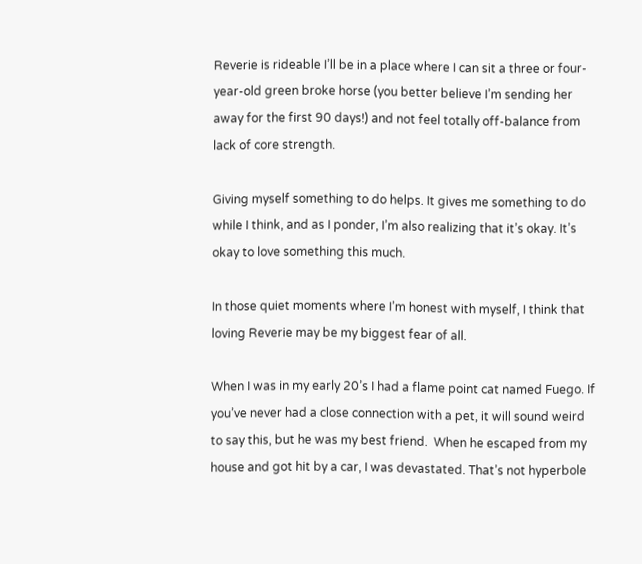Reverie is rideable I’ll be in a place where I can sit a three or four-year-old green broke horse (you better believe I’m sending her away for the first 90 days!) and not feel totally off-balance from lack of core strength.

Giving myself something to do helps. It gives me something to do while I think, and as I ponder, I’m also realizing that it’s okay. It’s okay to love something this much.

In those quiet moments where I’m honest with myself, I think that loving Reverie may be my biggest fear of all.

When I was in my early 20’s I had a flame point cat named Fuego. If you’ve never had a close connection with a pet, it will sound weird to say this, but he was my best friend.  When he escaped from my house and got hit by a car, I was devastated. That’s not hyperbole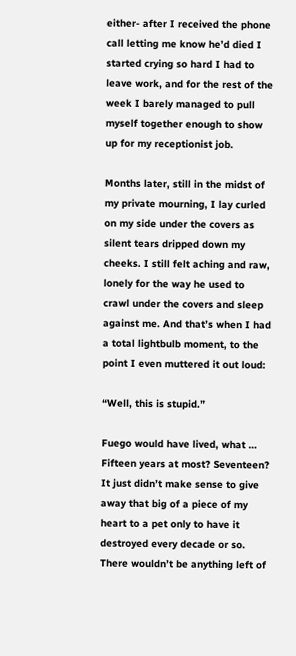either- after I received the phone call letting me know he’d died I started crying so hard I had to leave work, and for the rest of the week I barely managed to pull myself together enough to show up for my receptionist job.

Months later, still in the midst of  my private mourning, I lay curled on my side under the covers as silent tears dripped down my cheeks. I still felt aching and raw, lonely for the way he used to crawl under the covers and sleep against me. And that’s when I had a total lightbulb moment, to the point I even muttered it out loud:

“Well, this is stupid.”

Fuego would have lived, what … Fifteen years at most? Seventeen? It just didn’t make sense to give away that big of a piece of my heart to a pet only to have it destroyed every decade or so. There wouldn’t be anything left of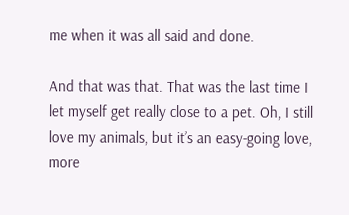me when it was all said and done.

And that was that. That was the last time I let myself get really close to a pet. Oh, I still love my animals, but it’s an easy-going love, more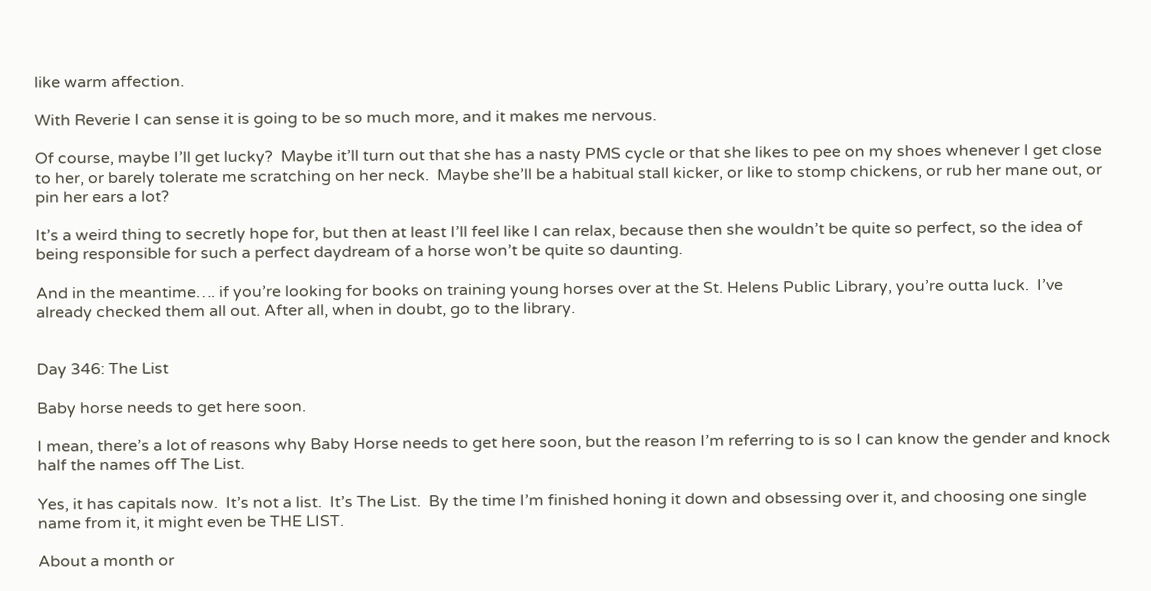like warm affection.

With Reverie I can sense it is going to be so much more, and it makes me nervous.

Of course, maybe I’ll get lucky?  Maybe it’ll turn out that she has a nasty PMS cycle or that she likes to pee on my shoes whenever I get close to her, or barely tolerate me scratching on her neck.  Maybe she’ll be a habitual stall kicker, or like to stomp chickens, or rub her mane out, or pin her ears a lot?

It’s a weird thing to secretly hope for, but then at least I’ll feel like I can relax, because then she wouldn’t be quite so perfect, so the idea of being responsible for such a perfect daydream of a horse won’t be quite so daunting.

And in the meantime…. if you’re looking for books on training young horses over at the St. Helens Public Library, you’re outta luck.  I’ve already checked them all out. After all, when in doubt, go to the library.


Day 346: The List

Baby horse needs to get here soon.

I mean, there’s a lot of reasons why Baby Horse needs to get here soon, but the reason I’m referring to is so I can know the gender and knock half the names off The List.

Yes, it has capitals now.  It’s not a list.  It’s The List.  By the time I’m finished honing it down and obsessing over it, and choosing one single name from it, it might even be THE LIST.

About a month or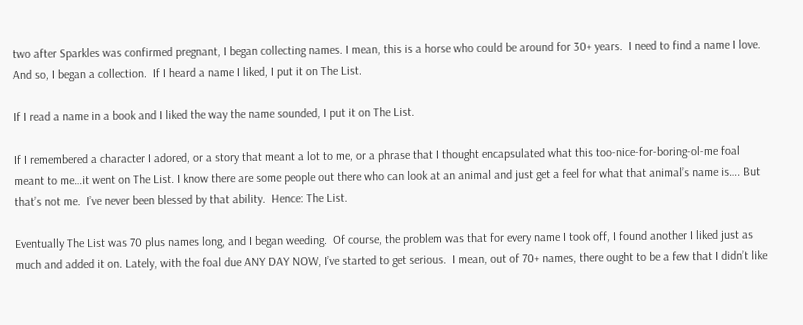two after Sparkles was confirmed pregnant, I began collecting names. I mean, this is a horse who could be around for 30+ years.  I need to find a name I love.  And so, I began a collection.  If I heard a name I liked, I put it on The List.

If I read a name in a book and I liked the way the name sounded, I put it on The List.

If I remembered a character I adored, or a story that meant a lot to me, or a phrase that I thought encapsulated what this too-nice-for-boring-ol-me foal meant to me…it went on The List. I know there are some people out there who can look at an animal and just get a feel for what that animal’s name is…. But that’s not me.  I’ve never been blessed by that ability.  Hence: The List.

Eventually The List was 70 plus names long, and I began weeding.  Of course, the problem was that for every name I took off, I found another I liked just as much and added it on. Lately, with the foal due ANY DAY NOW, I’ve started to get serious.  I mean, out of 70+ names, there ought to be a few that I didn’t like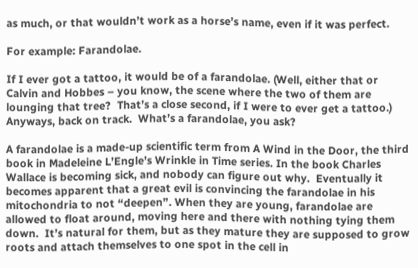as much, or that wouldn’t work as a horse’s name, even if it was perfect.

For example: Farandolae.

If I ever got a tattoo, it would be of a farandolae. (Well, either that or Calvin and Hobbes – you know, the scene where the two of them are lounging that tree?  That’s a close second, if I were to ever get a tattoo.)  Anyways, back on track.  What’s a farandolae, you ask?

A farandolae is a made-up scientific term from A Wind in the Door, the third book in Madeleine L’Engle’s Wrinkle in Time series. In the book Charles Wallace is becoming sick, and nobody can figure out why.  Eventually it becomes apparent that a great evil is convincing the farandolae in his mitochondria to not “deepen”. When they are young, farandolae are allowed to float around, moving here and there with nothing tying them down.  It’s natural for them, but as they mature they are supposed to grow roots and attach themselves to one spot in the cell in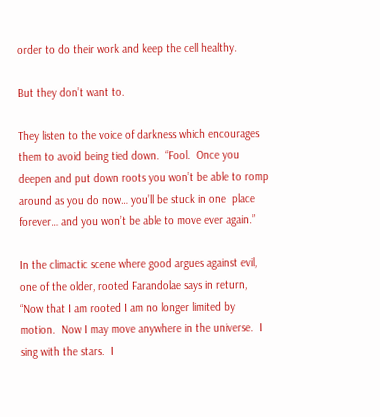order to do their work and keep the cell healthy.

But they don’t want to.

They listen to the voice of darkness which encourages them to avoid being tied down.  “Fool.  Once you deepen and put down roots you won’t be able to romp around as you do now… you’ll be stuck in one  place forever… and you won’t be able to move ever again.”

In the climactic scene where good argues against evil, one of the older, rooted Farandolae says in return, “Now that I am rooted I am no longer limited by motion.  Now I may move anywhere in the universe.  I sing with the stars.  I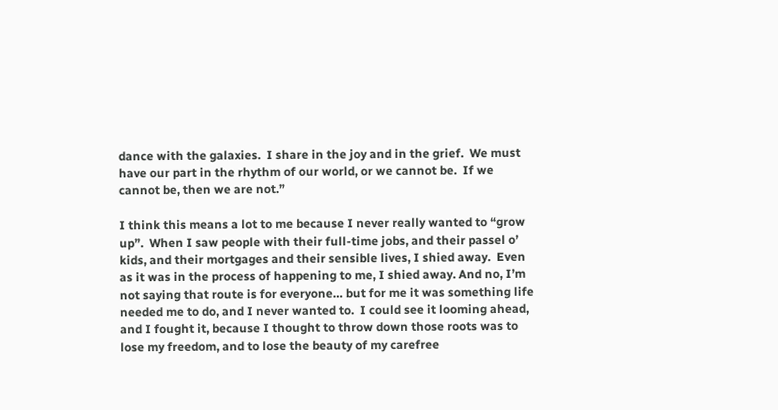dance with the galaxies.  I share in the joy and in the grief.  We must have our part in the rhythm of our world, or we cannot be.  If we cannot be, then we are not.”

I think this means a lot to me because I never really wanted to “grow up”.  When I saw people with their full-time jobs, and their passel o’ kids, and their mortgages and their sensible lives, I shied away.  Even as it was in the process of happening to me, I shied away. And no, I’m not saying that route is for everyone… but for me it was something life needed me to do, and I never wanted to.  I could see it looming ahead, and I fought it, because I thought to throw down those roots was to lose my freedom, and to lose the beauty of my carefree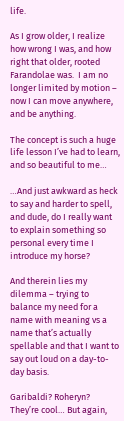life.

As I grow older, I realize how wrong I was, and how right that older, rooted Farandolae was.  I am no longer limited by motion – now I can move anywhere, and be anything.

The concept is such a huge life lesson I’ve had to learn, and so beautiful to me…

…And just awkward as heck to say and harder to spell, and dude, do I really want to explain something so personal every time I introduce my horse?

And therein lies my dilemma – trying to balance my need for a name with meaning vs a name that’s actually spellable and that I want to say out loud on a day-to-day basis.

Garibaldi? Roheryn? They’re cool… But again,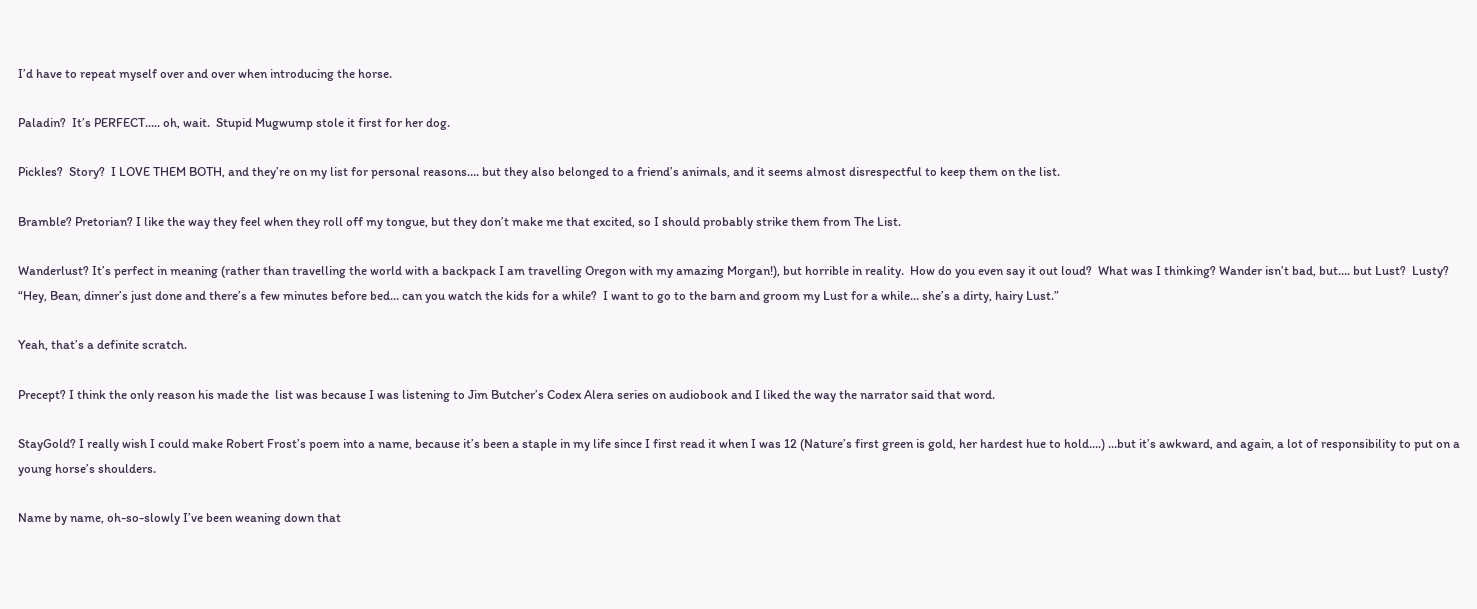I’d have to repeat myself over and over when introducing the horse.

Paladin?  It’s PERFECT….. oh, wait.  Stupid Mugwump stole it first for her dog.

Pickles?  Story?  I LOVE THEM BOTH, and they’re on my list for personal reasons…. but they also belonged to a friend’s animals, and it seems almost disrespectful to keep them on the list.

Bramble? Pretorian? I like the way they feel when they roll off my tongue, but they don’t make me that excited, so I should probably strike them from The List.

Wanderlust? It’s perfect in meaning (rather than travelling the world with a backpack I am travelling Oregon with my amazing Morgan!), but horrible in reality.  How do you even say it out loud?  What was I thinking? Wander isn’t bad, but…. but Lust?  Lusty? “Hey, Bean, dinner’s just done and there’s a few minutes before bed… can you watch the kids for a while?  I want to go to the barn and groom my Lust for a while… she’s a dirty, hairy Lust.”

Yeah, that’s a definite scratch.

Precept? I think the only reason his made the  list was because I was listening to Jim Butcher’s Codex Alera series on audiobook and I liked the way the narrator said that word.

StayGold? I really wish I could make Robert Frost’s poem into a name, because it’s been a staple in my life since I first read it when I was 12 (Nature’s first green is gold, her hardest hue to hold….) …but it’s awkward, and again, a lot of responsibility to put on a young horse’s shoulders.

Name by name, oh-so-slowly I’ve been weaning down that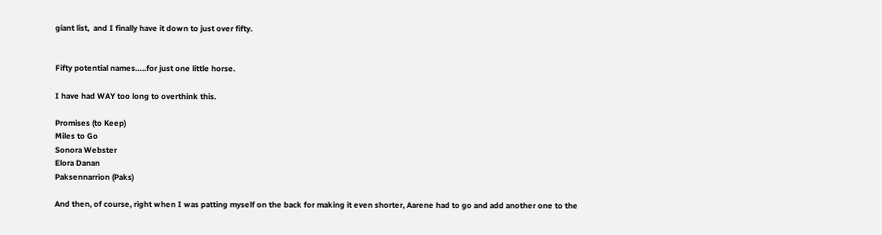giant list,  and I finally have it down to just over fifty.


Fifty potential names…..for just one little horse.

I have had WAY too long to overthink this.

Promises (to Keep)
Miles to Go
Sonora Webster
Elora Danan
Paksennarrion (Paks)

And then, of course, right when I was patting myself on the back for making it even shorter, Aarene had to go and add another one to the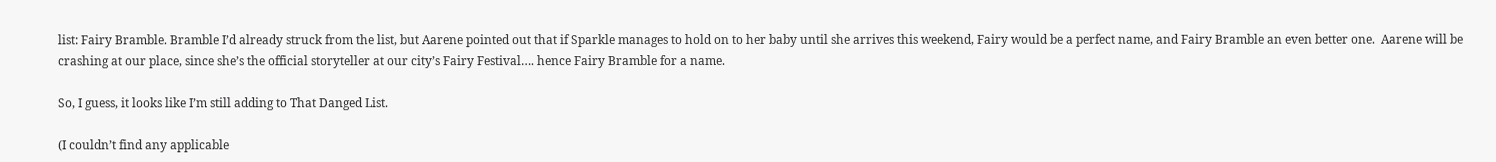list: Fairy Bramble. Bramble I’d already struck from the list, but Aarene pointed out that if Sparkle manages to hold on to her baby until she arrives this weekend, Fairy would be a perfect name, and Fairy Bramble an even better one.  Aarene will be crashing at our place, since she’s the official storyteller at our city’s Fairy Festival…. hence Fairy Bramble for a name.

So, I guess, it looks like I’m still adding to That Danged List.

(I couldn’t find any applicable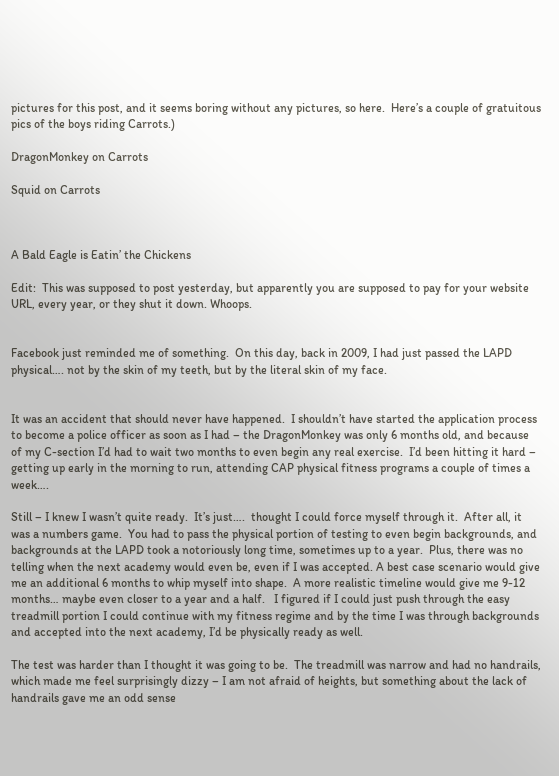pictures for this post, and it seems boring without any pictures, so here.  Here’s a couple of gratuitous pics of the boys riding Carrots.)

DragonMonkey on Carrots

Squid on Carrots



A Bald Eagle is Eatin’ the Chickens

Edit:  This was supposed to post yesterday, but apparently you are supposed to pay for your website URL, every year, or they shut it down. Whoops.


Facebook just reminded me of something.  On this day, back in 2009, I had just passed the LAPD physical…. not by the skin of my teeth, but by the literal skin of my face.


It was an accident that should never have happened.  I shouldn’t have started the application process to become a police officer as soon as I had – the DragonMonkey was only 6 months old, and because of my C-section I’d had to wait two months to even begin any real exercise.  I’d been hitting it hard – getting up early in the morning to run, attending CAP physical fitness programs a couple of times a week….

Still – I knew I wasn’t quite ready.  It’s just….  thought I could force myself through it.  After all, it was a numbers game.  You had to pass the physical portion of testing to even begin backgrounds, and backgrounds at the LAPD took a notoriously long time, sometimes up to a year.  Plus, there was no telling when the next academy would even be, even if I was accepted. A best case scenario would give me an additional 6 months to whip myself into shape.  A more realistic timeline would give me 9-12 months… maybe even closer to a year and a half.   I figured if I could just push through the easy treadmill portion I could continue with my fitness regime and by the time I was through backgrounds and accepted into the next academy, I’d be physically ready as well.

The test was harder than I thought it was going to be.  The treadmill was narrow and had no handrails, which made me feel surprisingly dizzy – I am not afraid of heights, but something about the lack of handrails gave me an odd sense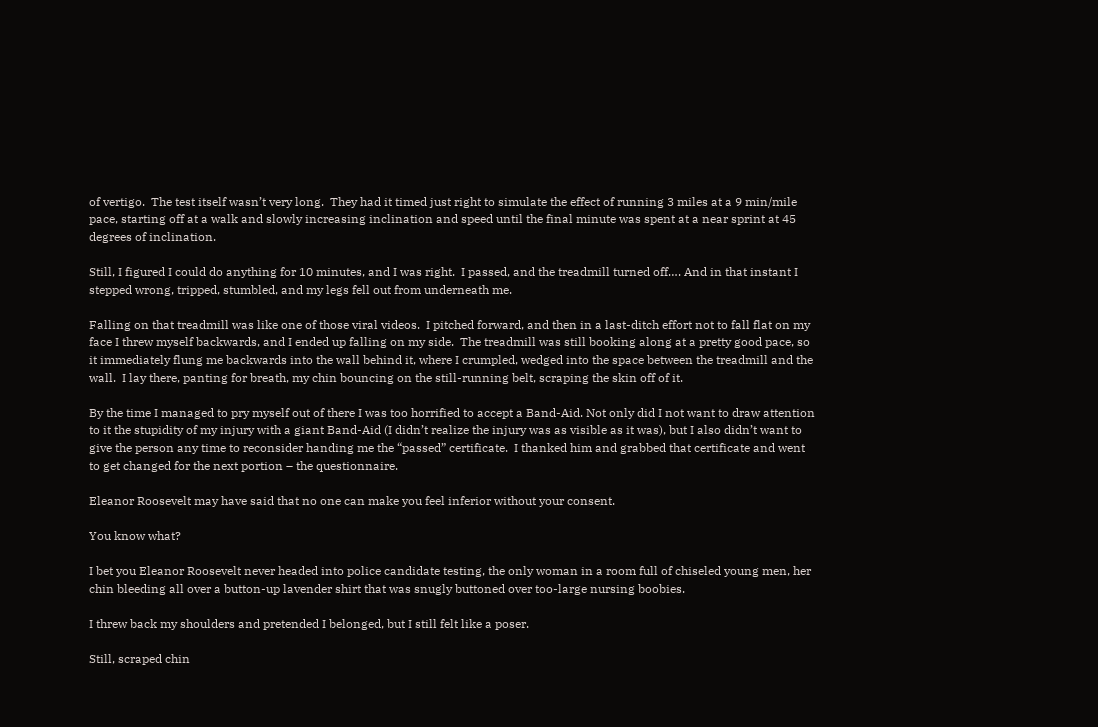of vertigo.  The test itself wasn’t very long.  They had it timed just right to simulate the effect of running 3 miles at a 9 min/mile pace, starting off at a walk and slowly increasing inclination and speed until the final minute was spent at a near sprint at 45 degrees of inclination.

Still, I figured I could do anything for 10 minutes, and I was right.  I passed, and the treadmill turned off…. And in that instant I stepped wrong, tripped, stumbled, and my legs fell out from underneath me.

Falling on that treadmill was like one of those viral videos.  I pitched forward, and then in a last-ditch effort not to fall flat on my face I threw myself backwards, and I ended up falling on my side.  The treadmill was still booking along at a pretty good pace, so it immediately flung me backwards into the wall behind it, where I crumpled, wedged into the space between the treadmill and the wall.  I lay there, panting for breath, my chin bouncing on the still-running belt, scraping the skin off of it.

By the time I managed to pry myself out of there I was too horrified to accept a Band-Aid. Not only did I not want to draw attention to it the stupidity of my injury with a giant Band-Aid (I didn’t realize the injury was as visible as it was), but I also didn’t want to give the person any time to reconsider handing me the “passed” certificate.  I thanked him and grabbed that certificate and went to get changed for the next portion – the questionnaire.

Eleanor Roosevelt may have said that no one can make you feel inferior without your consent.

You know what?

I bet you Eleanor Roosevelt never headed into police candidate testing, the only woman in a room full of chiseled young men, her chin bleeding all over a button-up lavender shirt that was snugly buttoned over too-large nursing boobies.

I threw back my shoulders and pretended I belonged, but I still felt like a poser.

Still, scraped chin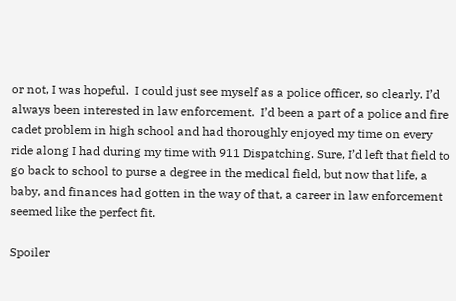or not, I was hopeful.  I could just see myself as a police officer, so clearly. I’d always been interested in law enforcement.  I’d been a part of a police and fire cadet problem in high school and had thoroughly enjoyed my time on every ride along I had during my time with 911 Dispatching. Sure, I’d left that field to go back to school to purse a degree in the medical field, but now that life, a baby, and finances had gotten in the way of that, a career in law enforcement seemed like the perfect fit.

Spoiler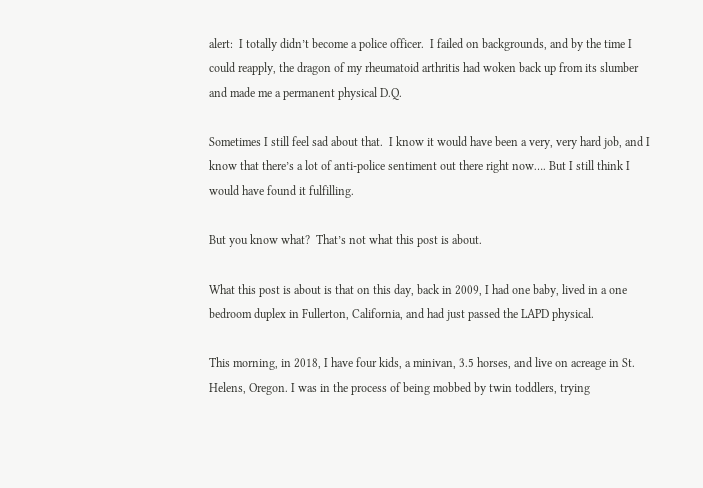alert:  I totally didn’t become a police officer.  I failed on backgrounds, and by the time I could reapply, the dragon of my rheumatoid arthritis had woken back up from its slumber and made me a permanent physical D.Q.

Sometimes I still feel sad about that.  I know it would have been a very, very hard job, and I know that there’s a lot of anti-police sentiment out there right now…. But I still think I would have found it fulfilling.

But you know what?  That’s not what this post is about.

What this post is about is that on this day, back in 2009, I had one baby, lived in a one bedroom duplex in Fullerton, California, and had just passed the LAPD physical.

This morning, in 2018, I have four kids, a minivan, 3.5 horses, and live on acreage in St. Helens, Oregon. I was in the process of being mobbed by twin toddlers, trying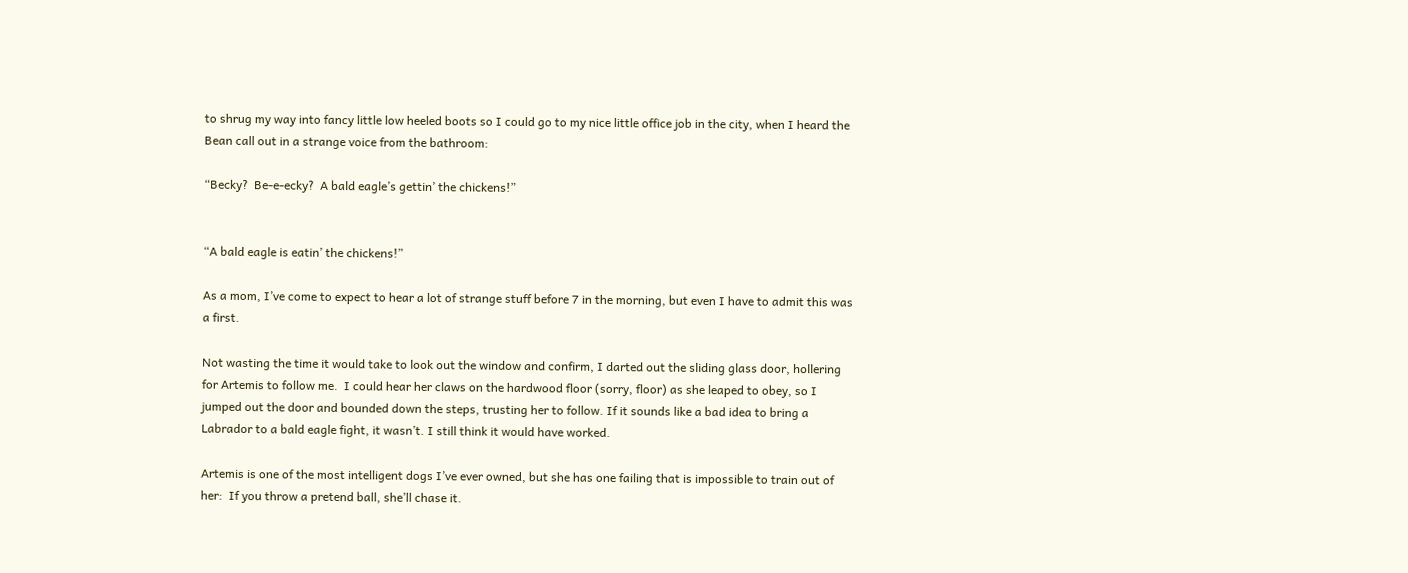to shrug my way into fancy little low heeled boots so I could go to my nice little office job in the city, when I heard the Bean call out in a strange voice from the bathroom:

“Becky?  Be-e-ecky?  A bald eagle’s gettin’ the chickens!”


“A bald eagle is eatin’ the chickens!”

As a mom, I’ve come to expect to hear a lot of strange stuff before 7 in the morning, but even I have to admit this was a first.

Not wasting the time it would take to look out the window and confirm, I darted out the sliding glass door, hollering for Artemis to follow me.  I could hear her claws on the hardwood floor (sorry, floor) as she leaped to obey, so I jumped out the door and bounded down the steps, trusting her to follow. If it sounds like a bad idea to bring a Labrador to a bald eagle fight, it wasn’t. I still think it would have worked.

Artemis is one of the most intelligent dogs I’ve ever owned, but she has one failing that is impossible to train out of her:  If you throw a pretend ball, she’ll chase it.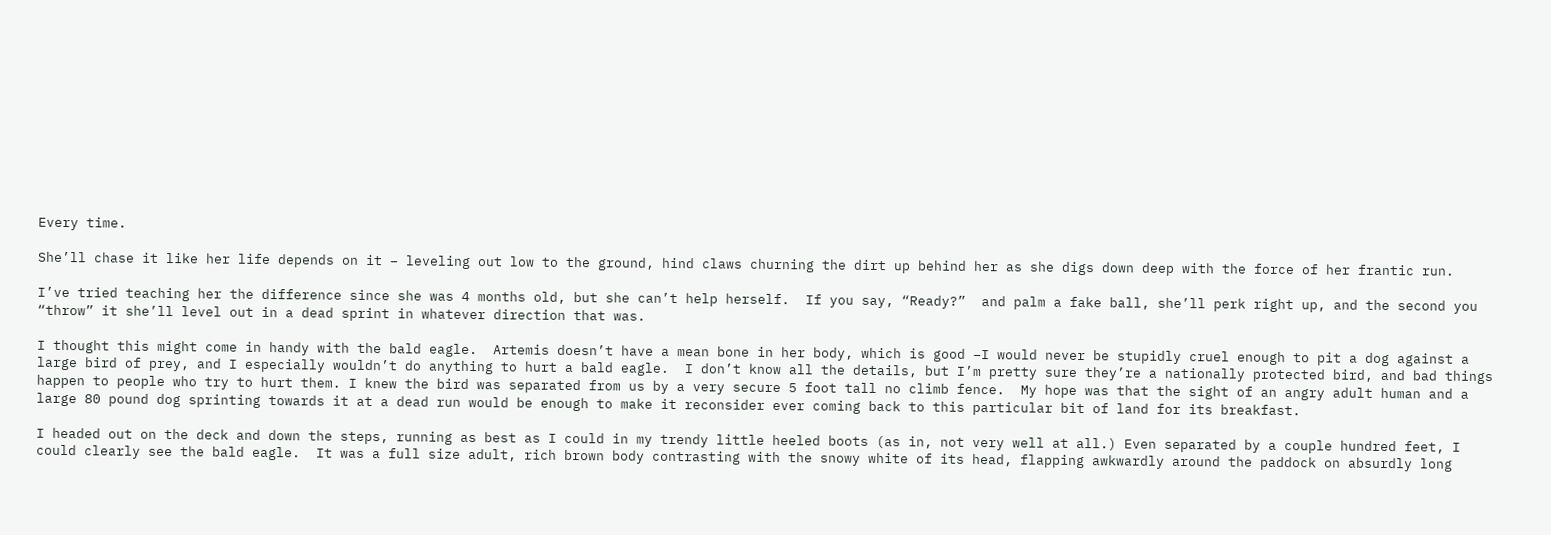Every time.

She’ll chase it like her life depends on it – leveling out low to the ground, hind claws churning the dirt up behind her as she digs down deep with the force of her frantic run.

I’ve tried teaching her the difference since she was 4 months old, but she can’t help herself.  If you say, “Ready?”  and palm a fake ball, she’ll perk right up, and the second you “throw” it she’ll level out in a dead sprint in whatever direction that was.

I thought this might come in handy with the bald eagle.  Artemis doesn’t have a mean bone in her body, which is good –I would never be stupidly cruel enough to pit a dog against a large bird of prey, and I especially wouldn’t do anything to hurt a bald eagle.  I don’t know all the details, but I’m pretty sure they’re a nationally protected bird, and bad things happen to people who try to hurt them. I knew the bird was separated from us by a very secure 5 foot tall no climb fence.  My hope was that the sight of an angry adult human and a large 80 pound dog sprinting towards it at a dead run would be enough to make it reconsider ever coming back to this particular bit of land for its breakfast.

I headed out on the deck and down the steps, running as best as I could in my trendy little heeled boots (as in, not very well at all.) Even separated by a couple hundred feet, I could clearly see the bald eagle.  It was a full size adult, rich brown body contrasting with the snowy white of its head, flapping awkwardly around the paddock on absurdly long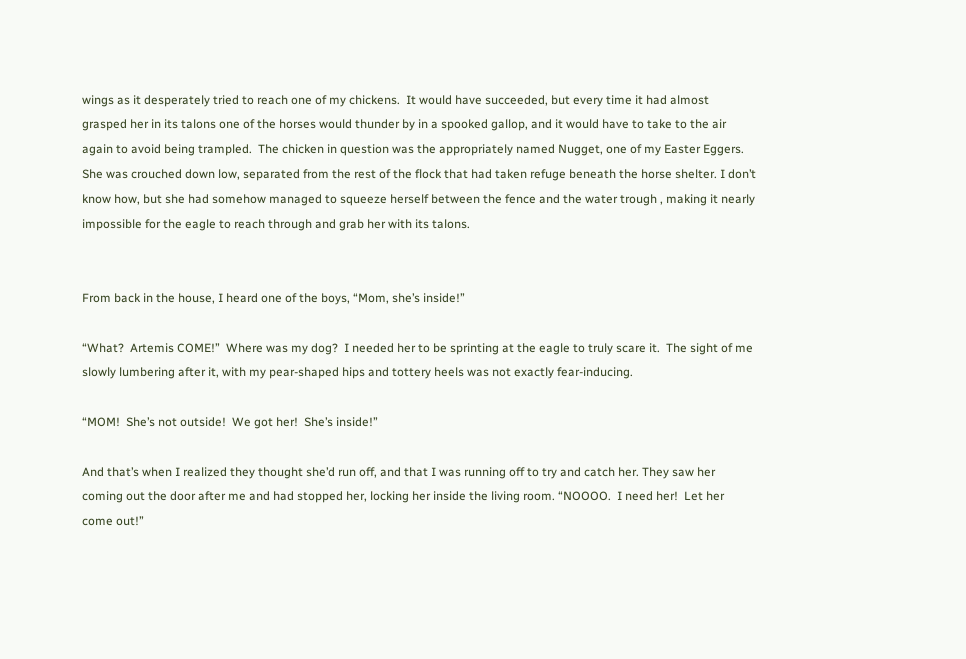wings as it desperately tried to reach one of my chickens.  It would have succeeded, but every time it had almost grasped her in its talons one of the horses would thunder by in a spooked gallop, and it would have to take to the air again to avoid being trampled.  The chicken in question was the appropriately named Nugget, one of my Easter Eggers.  She was crouched down low, separated from the rest of the flock that had taken refuge beneath the horse shelter. I don’t know how, but she had somehow managed to squeeze herself between the fence and the water trough , making it nearly impossible for the eagle to reach through and grab her with its talons.


From back in the house, I heard one of the boys, “Mom, she’s inside!”

“What?  Artemis COME!”  Where was my dog?  I needed her to be sprinting at the eagle to truly scare it.  The sight of me slowly lumbering after it, with my pear-shaped hips and tottery heels was not exactly fear-inducing.

“MOM!  She’s not outside!  We got her!  She’s inside!”

And that’s when I realized they thought she’d run off, and that I was running off to try and catch her. They saw her coming out the door after me and had stopped her, locking her inside the living room. “NOOOO.  I need her!  Let her come out!”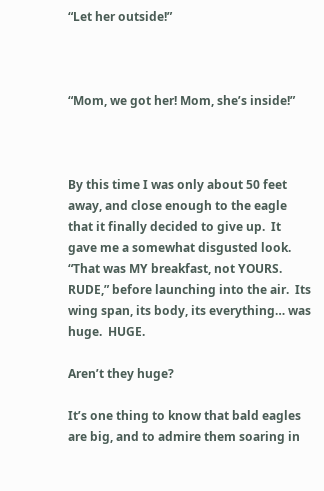“Let her outside!”



“Mom, we got her! Mom, she’s inside!”



By this time I was only about 50 feet away, and close enough to the eagle that it finally decided to give up.  It gave me a somewhat disgusted look. “That was MY breakfast, not YOURS.  RUDE,” before launching into the air.  Its wing span, its body, its everything… was huge.  HUGE.

Aren’t they huge?

It’s one thing to know that bald eagles are big, and to admire them soaring in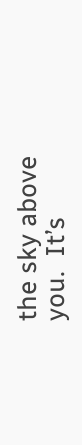the sky above you.  It’s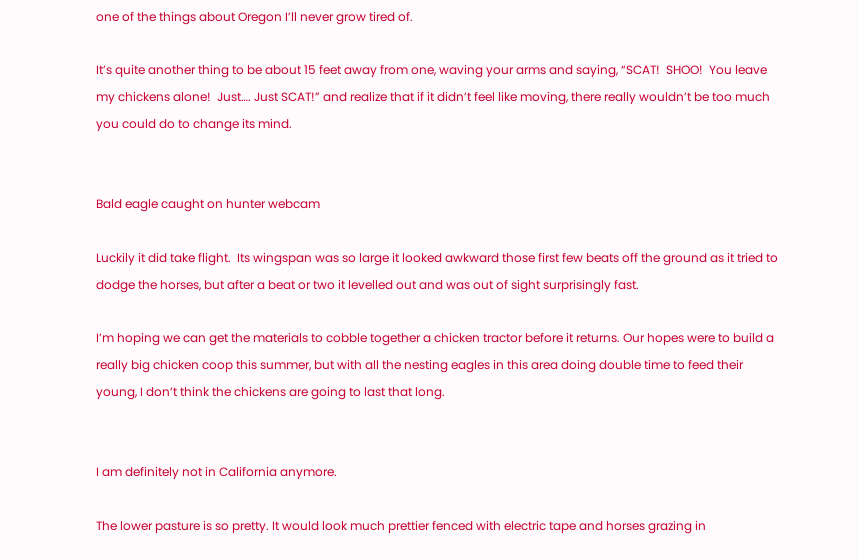one of the things about Oregon I’ll never grow tired of.

It’s quite another thing to be about 15 feet away from one, waving your arms and saying, “SCAT!  SHOO!  You leave my chickens alone!  Just…. Just SCAT!” and realize that if it didn’t feel like moving, there really wouldn’t be too much you could do to change its mind.


Bald eagle caught on hunter webcam

Luckily it did take flight.  Its wingspan was so large it looked awkward those first few beats off the ground as it tried to dodge the horses, but after a beat or two it levelled out and was out of sight surprisingly fast.

I’m hoping we can get the materials to cobble together a chicken tractor before it returns. Our hopes were to build a really big chicken coop this summer, but with all the nesting eagles in this area doing double time to feed their young, I don’t think the chickens are going to last that long.


I am definitely not in California anymore.

The lower pasture is so pretty. It would look much prettier fenced with electric tape and horses grazing in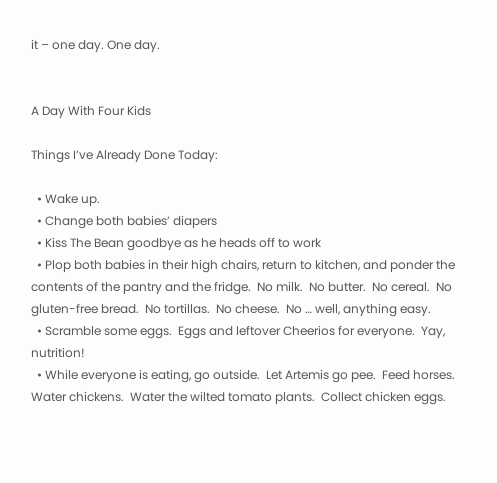it – one day. One day.


A Day With Four Kids

Things I’ve Already Done Today:

  • Wake up.
  • Change both babies’ diapers
  • Kiss The Bean goodbye as he heads off to work
  • Plop both babies in their high chairs, return to kitchen, and ponder the contents of the pantry and the fridge.  No milk.  No butter.  No cereal.  No gluten-free bread.  No tortillas.  No cheese.  No … well, anything easy.
  • Scramble some eggs.  Eggs and leftover Cheerios for everyone.  Yay, nutrition!
  • While everyone is eating, go outside.  Let Artemis go pee.  Feed horses.  Water chickens.  Water the wilted tomato plants.  Collect chicken eggs.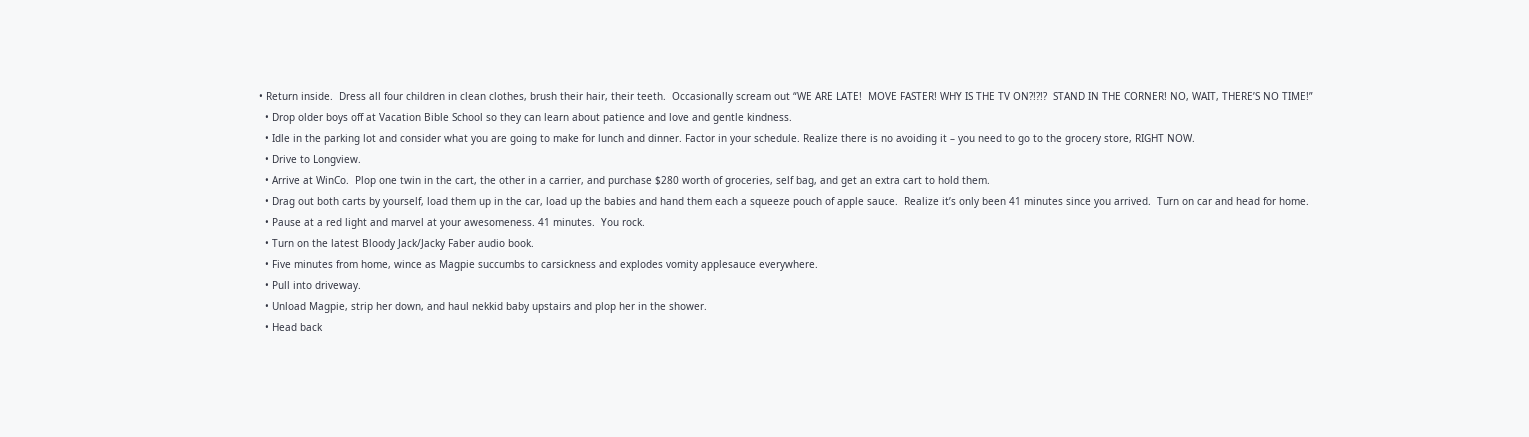• Return inside.  Dress all four children in clean clothes, brush their hair, their teeth.  Occasionally scream out “WE ARE LATE!  MOVE FASTER! WHY IS THE TV ON?!?!?  STAND IN THE CORNER! NO, WAIT, THERE’S NO TIME!”
  • Drop older boys off at Vacation Bible School so they can learn about patience and love and gentle kindness.
  • Idle in the parking lot and consider what you are going to make for lunch and dinner. Factor in your schedule. Realize there is no avoiding it – you need to go to the grocery store, RIGHT NOW.
  • Drive to Longview.
  • Arrive at WinCo.  Plop one twin in the cart, the other in a carrier, and purchase $280 worth of groceries, self bag, and get an extra cart to hold them.
  • Drag out both carts by yourself, load them up in the car, load up the babies and hand them each a squeeze pouch of apple sauce.  Realize it’s only been 41 minutes since you arrived.  Turn on car and head for home.
  • Pause at a red light and marvel at your awesomeness. 41 minutes.  You rock.
  • Turn on the latest Bloody Jack/Jacky Faber audio book.
  • Five minutes from home, wince as Magpie succumbs to carsickness and explodes vomity applesauce everywhere.
  • Pull into driveway.
  • Unload Magpie, strip her down, and haul nekkid baby upstairs and plop her in the shower.
  • Head back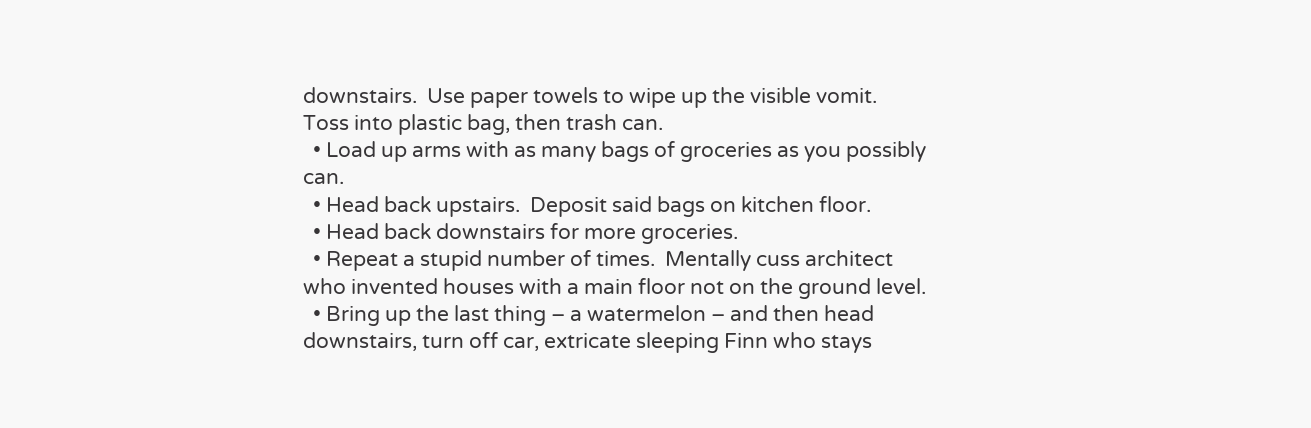downstairs.  Use paper towels to wipe up the visible vomit.  Toss into plastic bag, then trash can.
  • Load up arms with as many bags of groceries as you possibly can.
  • Head back upstairs.  Deposit said bags on kitchen floor.
  • Head back downstairs for more groceries.
  • Repeat a stupid number of times.  Mentally cuss architect who invented houses with a main floor not on the ground level.
  • Bring up the last thing – a watermelon – and then head downstairs, turn off car, extricate sleeping Finn who stays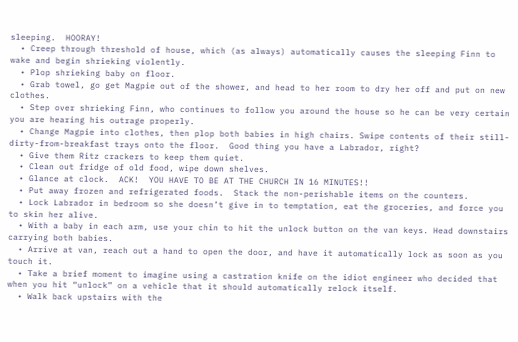sleeping.  HOORAY!
  • Creep through threshold of house, which (as always) automatically causes the sleeping Finn to wake and begin shrieking violently.
  • Plop shrieking baby on floor.
  • Grab towel, go get Magpie out of the shower, and head to her room to dry her off and put on new clothes.
  • Step over shrieking Finn, who continues to follow you around the house so he can be very certain you are hearing his outrage properly.
  • Change Magpie into clothes, then plop both babies in high chairs. Swipe contents of their still-dirty-from-breakfast trays onto the floor.  Good thing you have a Labrador, right?
  • Give them Ritz crackers to keep them quiet.
  • Clean out fridge of old food, wipe down shelves.
  • Glance at clock.  ACK!  YOU HAVE TO BE AT THE CHURCH IN 16 MINUTES!!
  • Put away frozen and refrigerated foods.  Stack the non-perishable items on the counters.
  • Lock Labrador in bedroom so she doesn’t give in to temptation, eat the groceries, and force you to skin her alive.
  • With a baby in each arm, use your chin to hit the unlock button on the van keys. Head downstairs carrying both babies.
  • Arrive at van, reach out a hand to open the door, and have it automatically lock as soon as you touch it.
  • Take a brief moment to imagine using a castration knife on the idiot engineer who decided that when you hit “unlock” on a vehicle that it should automatically relock itself.
  • Walk back upstairs with the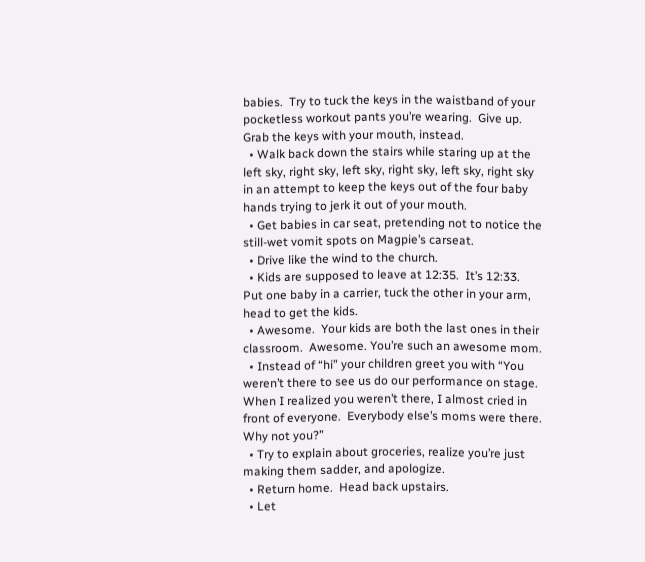babies.  Try to tuck the keys in the waistband of your pocketless workout pants you’re wearing.  Give up.  Grab the keys with your mouth, instead.
  • Walk back down the stairs while staring up at the left sky, right sky, left sky, right sky, left sky, right sky in an attempt to keep the keys out of the four baby hands trying to jerk it out of your mouth.
  • Get babies in car seat, pretending not to notice the still-wet vomit spots on Magpie’s carseat.
  • Drive like the wind to the church.
  • Kids are supposed to leave at 12:35.  It’s 12:33.  Put one baby in a carrier, tuck the other in your arm, head to get the kids.
  • Awesome.  Your kids are both the last ones in their classroom.  Awesome. You’re such an awesome mom.
  • Instead of “hi” your children greet you with “You weren’t there to see us do our performance on stage.  When I realized you weren’t there, I almost cried in front of everyone.  Everybody else’s moms were there.  Why not you?”
  • Try to explain about groceries, realize you’re just making them sadder, and apologize.
  • Return home.  Head back upstairs.
  • Let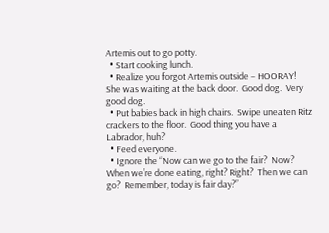Artemis out to go potty.
  • Start cooking lunch.
  • Realize you forgot Artemis outside – HOORAY!  She was waiting at the back door.  Good dog.  Very good dog.
  • Put babies back in high chairs.  Swipe uneaten Ritz crackers to the floor.  Good thing you have a Labrador, huh?
  • Feed everyone.
  • Ignore the “Now can we go to the fair?  Now?  When we’re done eating, right? Right?  Then we can go?  Remember, today is fair day?”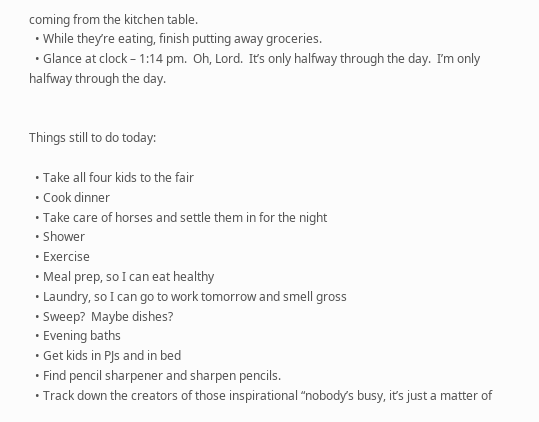coming from the kitchen table.
  • While they’re eating, finish putting away groceries.
  • Glance at clock – 1:14 pm.  Oh, Lord.  It’s only halfway through the day.  I’m only halfway through the day.


Things still to do today:

  • Take all four kids to the fair
  • Cook dinner
  • Take care of horses and settle them in for the night
  • Shower
  • Exercise
  • Meal prep, so I can eat healthy
  • Laundry, so I can go to work tomorrow and smell gross
  • Sweep?  Maybe dishes?
  • Evening baths
  • Get kids in PJs and in bed
  • Find pencil sharpener and sharpen pencils.
  • Track down the creators of those inspirational “nobody’s busy, it’s just a matter of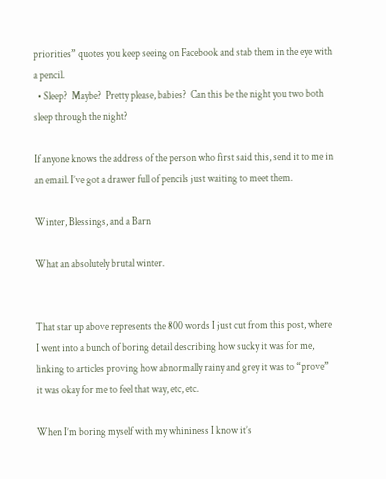priorities” quotes you keep seeing on Facebook and stab them in the eye with a pencil.
  • Sleep?  Maybe?  Pretty please, babies?  Can this be the night you two both sleep through the night?

If anyone knows the address of the person who first said this, send it to me in an email. I’ve got a drawer full of pencils just waiting to meet them.

Winter, Blessings, and a Barn

What an absolutely brutal winter.


That star up above represents the 800 words I just cut from this post, where I went into a bunch of boring detail describing how sucky it was for me, linking to articles proving how abnormally rainy and grey it was to “prove” it was okay for me to feel that way, etc, etc.

When I’m boring myself with my whininess I know it’s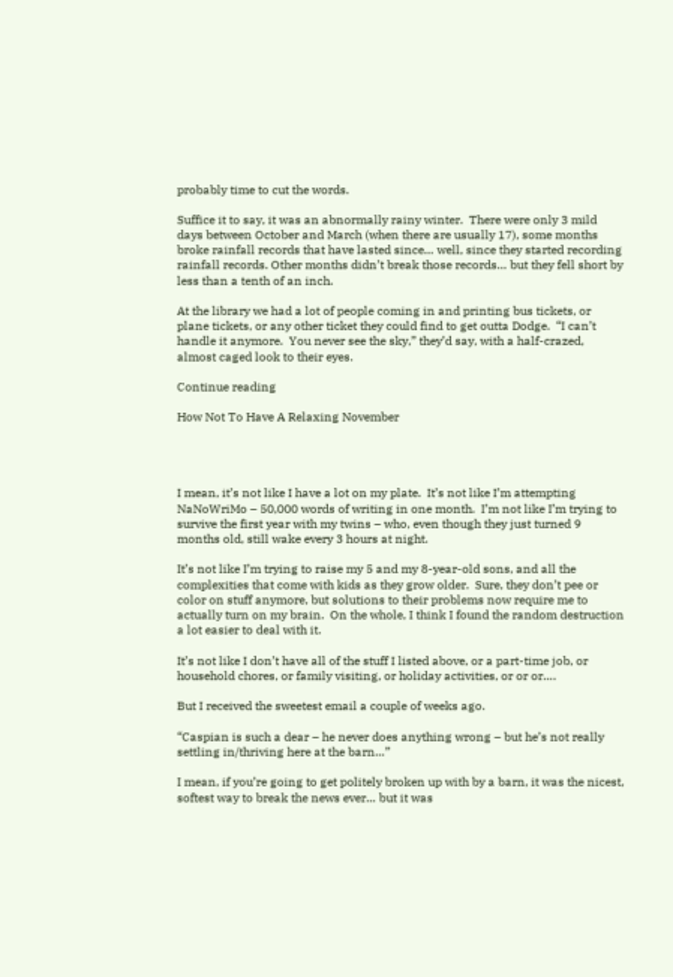probably time to cut the words.

Suffice it to say, it was an abnormally rainy winter.  There were only 3 mild days between October and March (when there are usually 17), some months broke rainfall records that have lasted since… well, since they started recording rainfall records. Other months didn’t break those records… but they fell short by less than a tenth of an inch.

At the library we had a lot of people coming in and printing bus tickets, or plane tickets, or any other ticket they could find to get outta Dodge.  “I can’t handle it anymore.  You never see the sky,” they’d say, with a half-crazed, almost caged look to their eyes.

Continue reading

How Not To Have A Relaxing November




I mean, it’s not like I have a lot on my plate.  It’s not like I’m attempting NaNoWriMo – 50,000 words of writing in one month.  I’m not like I’m trying to survive the first year with my twins – who, even though they just turned 9 months old, still wake every 3 hours at night.

It’s not like I’m trying to raise my 5 and my 8-year-old sons, and all the complexities that come with kids as they grow older.  Sure, they don’t pee or color on stuff anymore, but solutions to their problems now require me to actually turn on my brain.  On the whole, I think I found the random destruction a lot easier to deal with it.

It’s not like I don’t have all of the stuff I listed above, or a part-time job, or household chores, or family visiting, or holiday activities, or or or….

But I received the sweetest email a couple of weeks ago.

“Caspian is such a dear – he never does anything wrong – but he’s not really settling in/thriving here at the barn…”

I mean, if you’re going to get politely broken up with by a barn, it was the nicest, softest way to break the news ever… but it was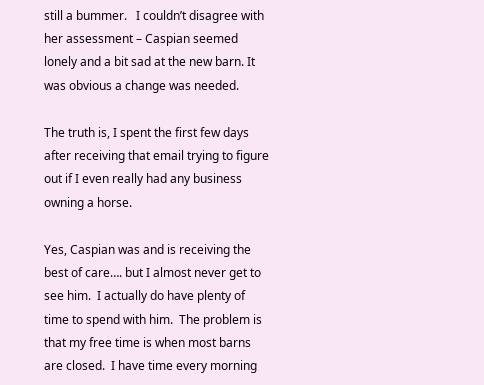still a bummer.   I couldn’t disagree with her assessment – Caspian seemed lonely and a bit sad at the new barn. It was obvious a change was needed.

The truth is, I spent the first few days after receiving that email trying to figure out if I even really had any business owning a horse.

Yes, Caspian was and is receiving the best of care…. but I almost never get to see him.  I actually do have plenty of time to spend with him.  The problem is that my free time is when most barns are closed.  I have time every morning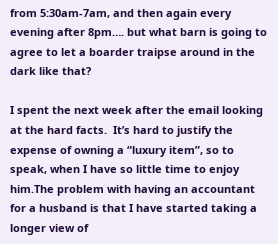from 5:30am-7am, and then again every evening after 8pm…. but what barn is going to agree to let a boarder traipse around in the dark like that?

I spent the next week after the email looking at the hard facts.  It’s hard to justify the expense of owning a “luxury item”, so to speak, when I have so little time to enjoy him.The problem with having an accountant for a husband is that I have started taking a longer view of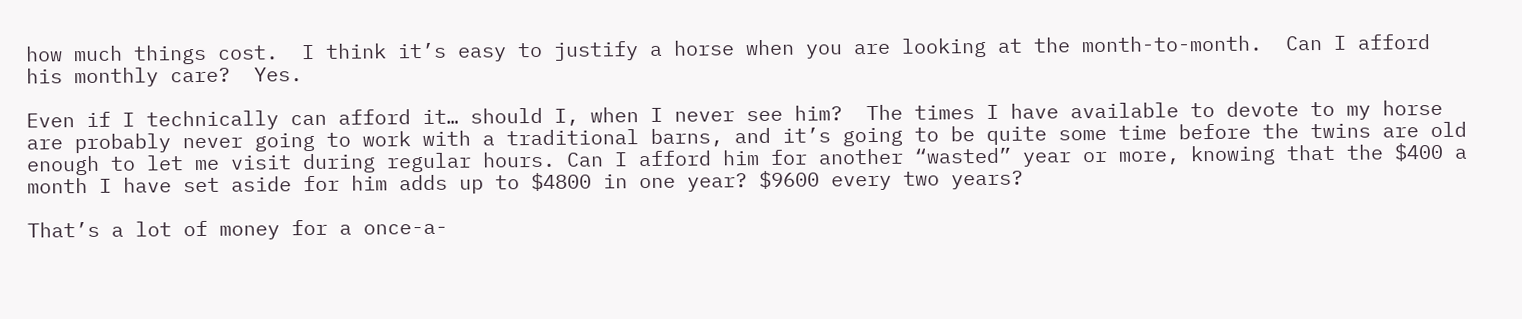how much things cost.  I think it’s easy to justify a horse when you are looking at the month-to-month.  Can I afford his monthly care?  Yes.

Even if I technically can afford it… should I, when I never see him?  The times I have available to devote to my horse are probably never going to work with a traditional barns, and it’s going to be quite some time before the twins are old enough to let me visit during regular hours. Can I afford him for another “wasted” year or more, knowing that the $400 a month I have set aside for him adds up to $4800 in one year? $9600 every two years?

That’s a lot of money for a once-a-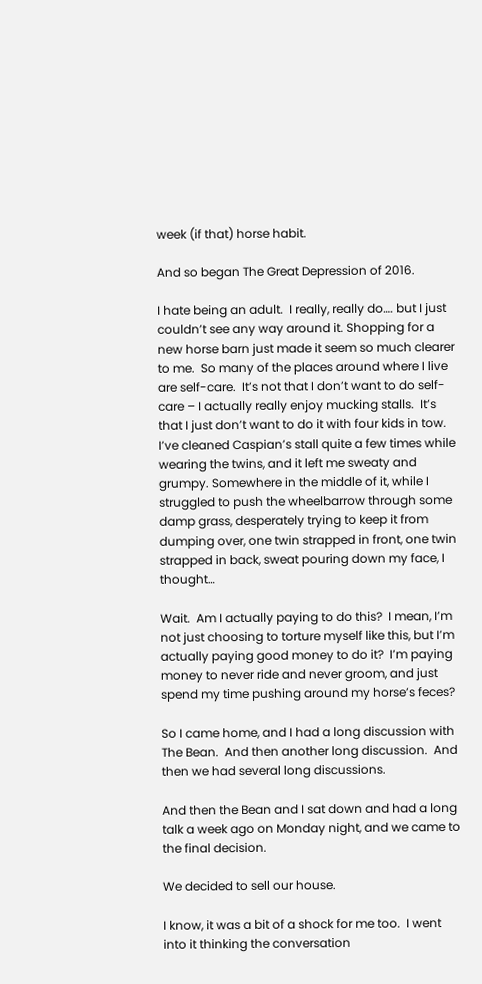week (if that) horse habit.

And so began The Great Depression of 2016.

I hate being an adult.  I really, really do…. but I just couldn’t see any way around it. Shopping for a new horse barn just made it seem so much clearer to me.  So many of the places around where I live are self-care.  It’s not that I don’t want to do self-care – I actually really enjoy mucking stalls.  It’s that I just don’t want to do it with four kids in tow.  I’ve cleaned Caspian’s stall quite a few times while wearing the twins, and it left me sweaty and grumpy. Somewhere in the middle of it, while I struggled to push the wheelbarrow through some damp grass, desperately trying to keep it from dumping over, one twin strapped in front, one twin strapped in back, sweat pouring down my face, I thought…

Wait.  Am I actually paying to do this?  I mean, I’m not just choosing to torture myself like this, but I’m actually paying good money to do it?  I’m paying money to never ride and never groom, and just spend my time pushing around my horse’s feces?

So I came home, and I had a long discussion with The Bean.  And then another long discussion.  And then we had several long discussions.

And then the Bean and I sat down and had a long talk a week ago on Monday night, and we came to the final decision.

We decided to sell our house.

I know, it was a bit of a shock for me too.  I went into it thinking the conversation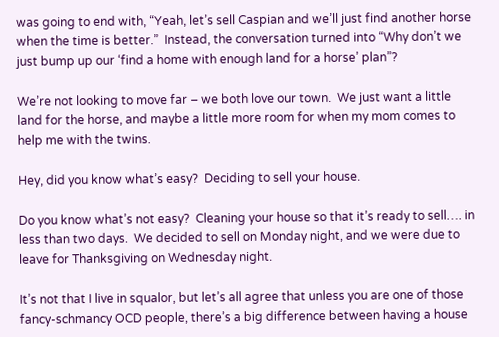was going to end with, “Yeah, let’s sell Caspian and we’ll just find another horse when the time is better.”  Instead, the conversation turned into “Why don’t we just bump up our ‘find a home with enough land for a horse’ plan”?

We’re not looking to move far – we both love our town.  We just want a little land for the horse, and maybe a little more room for when my mom comes to help me with the twins.

Hey, did you know what’s easy?  Deciding to sell your house.

Do you know what’s not easy?  Cleaning your house so that it’s ready to sell…. in less than two days.  We decided to sell on Monday night, and we were due to leave for Thanksgiving on Wednesday night.

It’s not that I live in squalor, but let’s all agree that unless you are one of those fancy-schmancy OCD people, there’s a big difference between having a house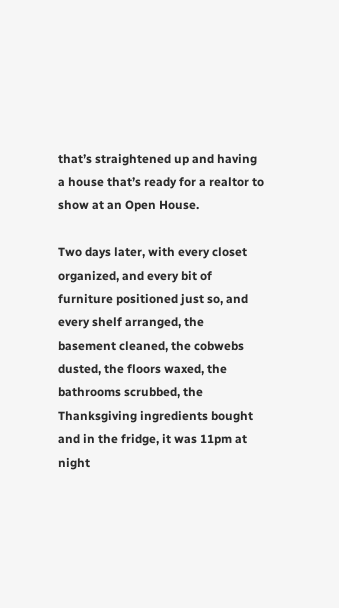that’s straightened up and having a house that’s ready for a realtor to show at an Open House.

Two days later, with every closet organized, and every bit of furniture positioned just so, and every shelf arranged, the basement cleaned, the cobwebs dusted, the floors waxed, the bathrooms scrubbed, the Thanksgiving ingredients bought and in the fridge, it was 11pm at night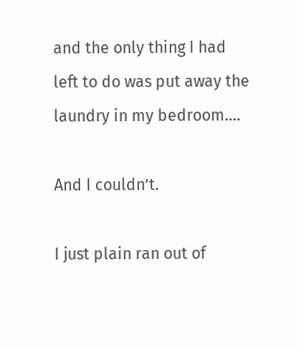and the only thing I had left to do was put away the laundry in my bedroom….

And I couldn’t.

I just plain ran out of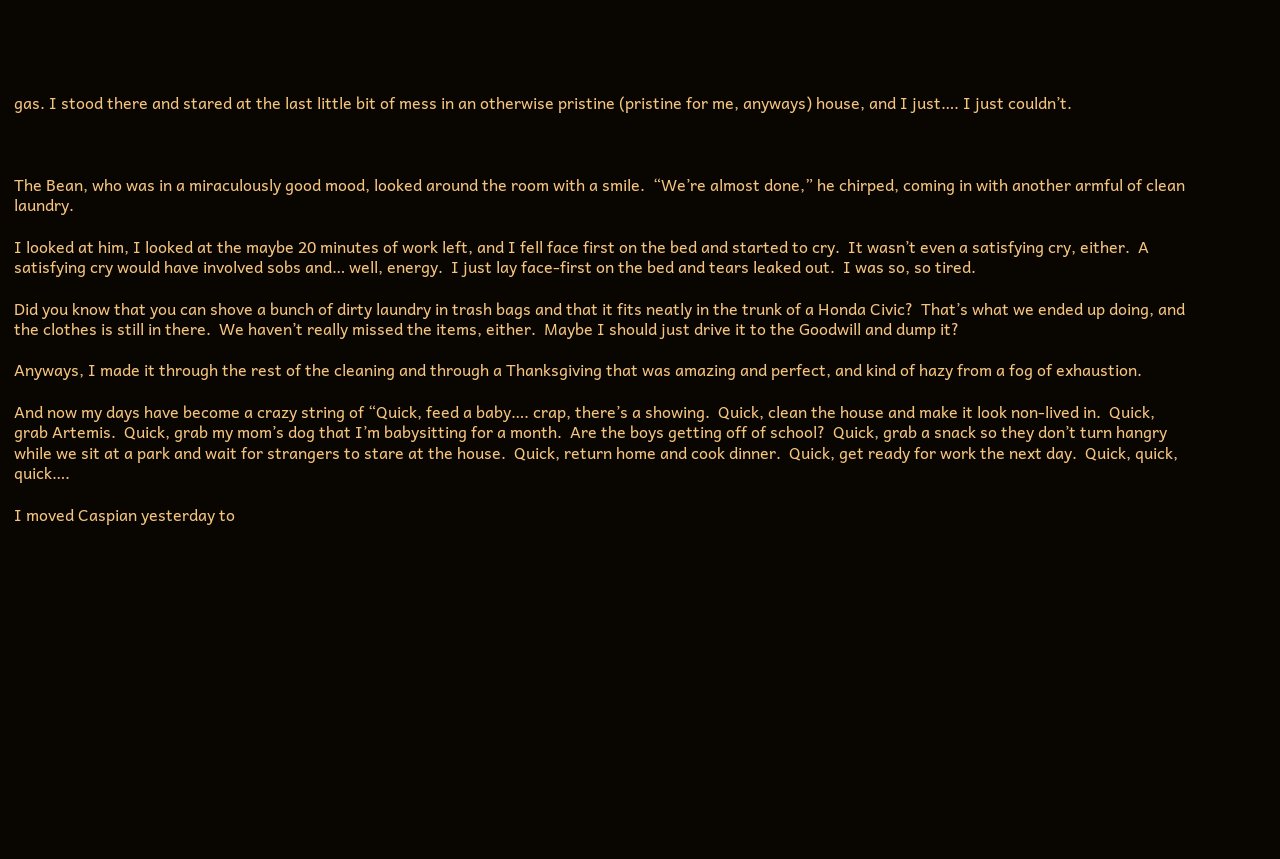gas. I stood there and stared at the last little bit of mess in an otherwise pristine (pristine for me, anyways) house, and I just…. I just couldn’t.



The Bean, who was in a miraculously good mood, looked around the room with a smile.  “We’re almost done,” he chirped, coming in with another armful of clean laundry.

I looked at him, I looked at the maybe 20 minutes of work left, and I fell face first on the bed and started to cry.  It wasn’t even a satisfying cry, either.  A satisfying cry would have involved sobs and… well, energy.  I just lay face-first on the bed and tears leaked out.  I was so, so tired.

Did you know that you can shove a bunch of dirty laundry in trash bags and that it fits neatly in the trunk of a Honda Civic?  That’s what we ended up doing, and the clothes is still in there.  We haven’t really missed the items, either.  Maybe I should just drive it to the Goodwill and dump it?

Anyways, I made it through the rest of the cleaning and through a Thanksgiving that was amazing and perfect, and kind of hazy from a fog of exhaustion.

And now my days have become a crazy string of “Quick, feed a baby…. crap, there’s a showing.  Quick, clean the house and make it look non-lived in.  Quick, grab Artemis.  Quick, grab my mom’s dog that I’m babysitting for a month.  Are the boys getting off of school?  Quick, grab a snack so they don’t turn hangry while we sit at a park and wait for strangers to stare at the house.  Quick, return home and cook dinner.  Quick, get ready for work the next day.  Quick, quick, quick….

I moved Caspian yesterday to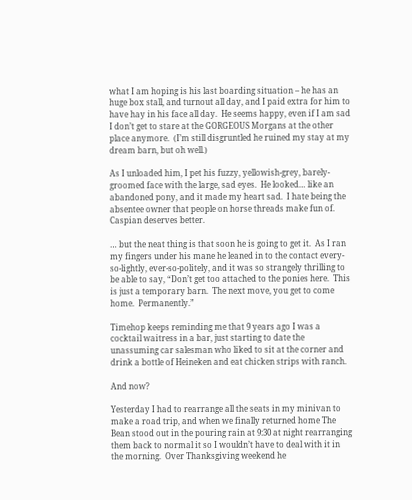what I am hoping is his last boarding situation – he has an huge box stall, and turnout all day, and I paid extra for him to have hay in his face all day.  He seems happy, even if I am sad I don’t get to stare at the GORGEOUS Morgans at the other place anymore.  (I’m still disgruntled he ruined my stay at my dream barn, but oh well.)

As I unloaded him, I pet his fuzzy, yellowish-grey, barely-groomed face with the large, sad eyes.  He looked… like an abandoned pony, and it made my heart sad.  I hate being the absentee owner that people on horse threads make fun of.  Caspian deserves better.

… but the neat thing is that soon he is going to get it.  As I ran my fingers under his mane he leaned in to the contact every-so-lightly, ever-so-politely, and it was so strangely thrilling to be able to say, “Don’t get too attached to the ponies here.  This is just a temporary barn.  The next move, you get to come home.  Permanently.”

Timehop keeps reminding me that 9 years ago I was a cocktail waitress in a bar, just starting to date the unassuming car salesman who liked to sit at the corner and drink a bottle of Heineken and eat chicken strips with ranch.

And now?

Yesterday I had to rearrange all the seats in my minivan to make a road trip, and when we finally returned home The Bean stood out in the pouring rain at 9:30 at night rearranging them back to normal it so I wouldn’t have to deal with it in the morning.  Over Thanksgiving weekend he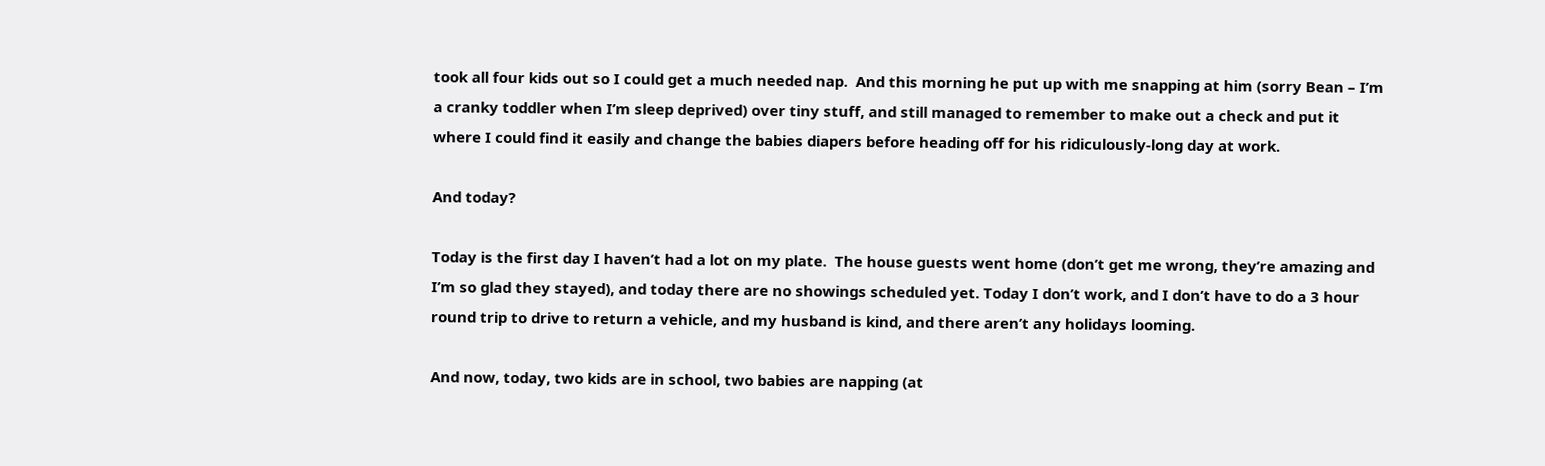took all four kids out so I could get a much needed nap.  And this morning he put up with me snapping at him (sorry Bean – I’m a cranky toddler when I’m sleep deprived) over tiny stuff, and still managed to remember to make out a check and put it where I could find it easily and change the babies diapers before heading off for his ridiculously-long day at work.

And today?

Today is the first day I haven’t had a lot on my plate.  The house guests went home (don’t get me wrong, they’re amazing and I’m so glad they stayed), and today there are no showings scheduled yet. Today I don’t work, and I don’t have to do a 3 hour round trip to drive to return a vehicle, and my husband is kind, and there aren’t any holidays looming.

And now, today, two kids are in school, two babies are napping (at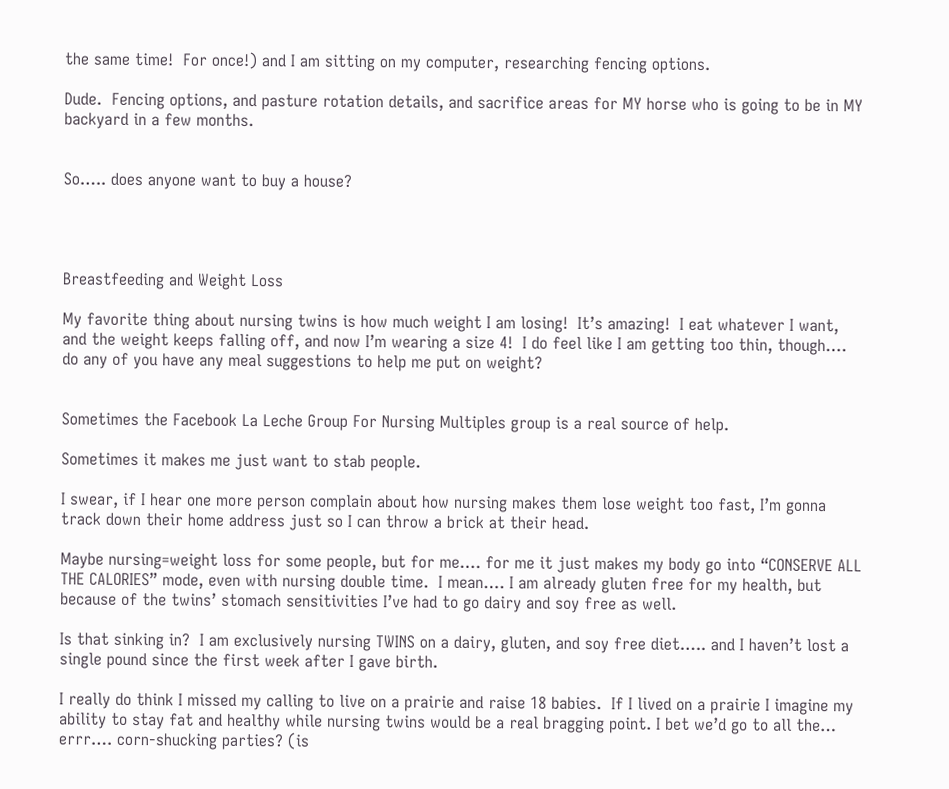the same time!  For once!) and I am sitting on my computer, researching fencing options.

Dude.  Fencing options, and pasture rotation details, and sacrifice areas for MY horse who is going to be in MY backyard in a few months.


So….. does anyone want to buy a house?




Breastfeeding and Weight Loss

My favorite thing about nursing twins is how much weight I am losing!  It’s amazing!  I eat whatever I want, and the weight keeps falling off, and now I’m wearing a size 4!  I do feel like I am getting too thin, though…. do any of you have any meal suggestions to help me put on weight?


Sometimes the Facebook La Leche Group For Nursing Multiples group is a real source of help.

Sometimes it makes me just want to stab people.

I swear, if I hear one more person complain about how nursing makes them lose weight too fast, I’m gonna track down their home address just so I can throw a brick at their head.

Maybe nursing=weight loss for some people, but for me…. for me it just makes my body go into “CONSERVE ALL THE CALORIES” mode, even with nursing double time.  I mean…. I am already gluten free for my health, but because of the twins’ stomach sensitivities I’ve had to go dairy and soy free as well.

Is that sinking in?  I am exclusively nursing TWINS on a dairy, gluten, and soy free diet….. and I haven’t lost a single pound since the first week after I gave birth.

I really do think I missed my calling to live on a prairie and raise 18 babies.  If I lived on a prairie I imagine my ability to stay fat and healthy while nursing twins would be a real bragging point. I bet we’d go to all the… errr…. corn-shucking parties? (is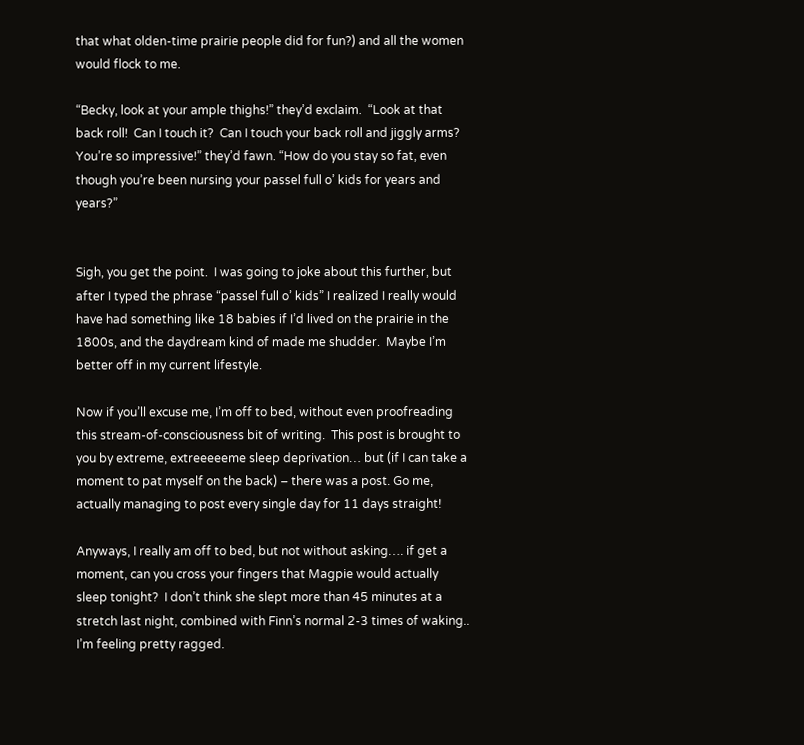that what olden-time prairie people did for fun?) and all the women would flock to me.

“Becky, look at your ample thighs!” they’d exclaim.  “Look at that back roll!  Can I touch it?  Can I touch your back roll and jiggly arms?  You’re so impressive!” they’d fawn. “How do you stay so fat, even though you’re been nursing your passel full o’ kids for years and years?”


Sigh, you get the point.  I was going to joke about this further, but after I typed the phrase “passel full o’ kids” I realized I really would have had something like 18 babies if I’d lived on the prairie in the 1800s, and the daydream kind of made me shudder.  Maybe I’m better off in my current lifestyle.

Now if you’ll excuse me, I’m off to bed, without even proofreading this stream-of-consciousness bit of writing.  This post is brought to you by extreme, extreeeeeme sleep deprivation… but (if I can take a moment to pat myself on the back) – there was a post. Go me, actually managing to post every single day for 11 days straight!

Anyways, I really am off to bed, but not without asking…. if get a moment, can you cross your fingers that Magpie would actually sleep tonight?  I don’t think she slept more than 45 minutes at a stretch last night, combined with Finn’s normal 2-3 times of waking..  I’m feeling pretty ragged.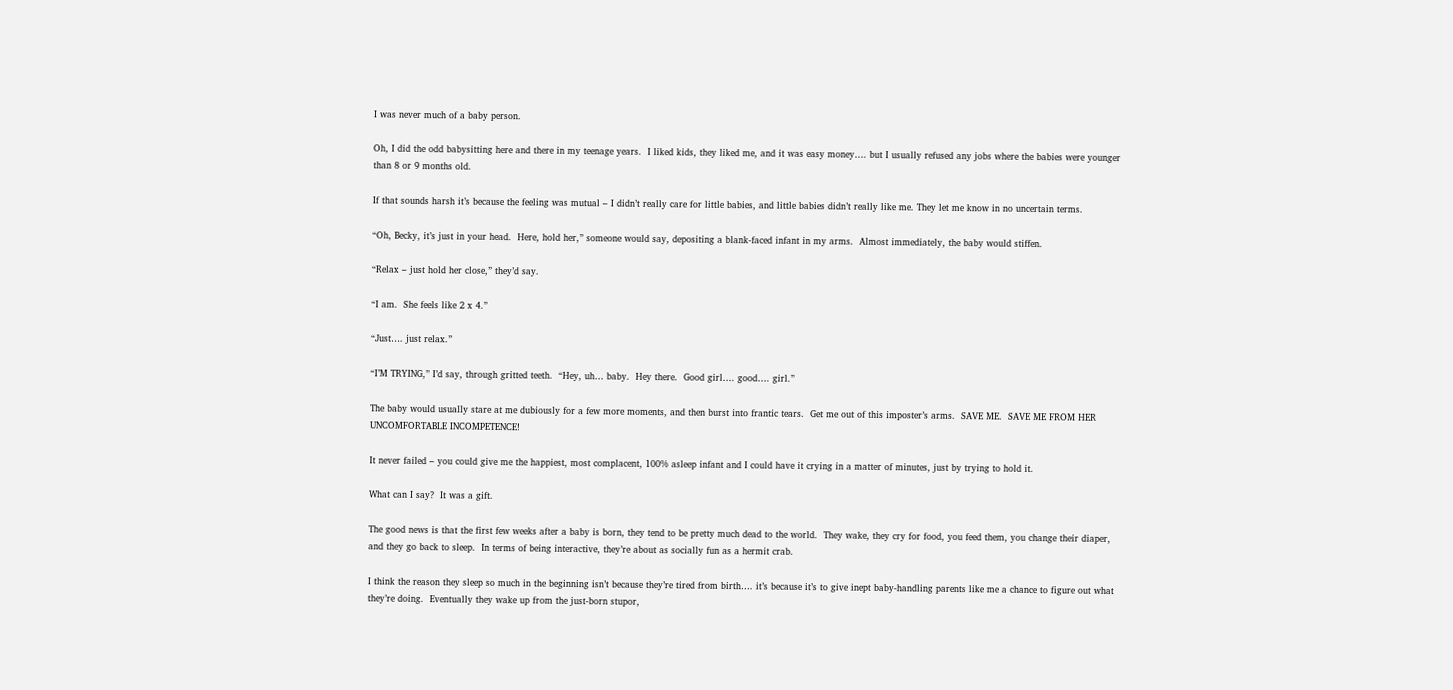I was never much of a baby person.

Oh, I did the odd babysitting here and there in my teenage years.  I liked kids, they liked me, and it was easy money…. but I usually refused any jobs where the babies were younger than 8 or 9 months old.

If that sounds harsh it’s because the feeling was mutual – I didn’t really care for little babies, and little babies didn’t really like me. They let me know in no uncertain terms.

“Oh, Becky, it’s just in your head.  Here, hold her,” someone would say, depositing a blank-faced infant in my arms.  Almost immediately, the baby would stiffen.

“Relax – just hold her close,” they’d say.

“I am.  She feels like 2 x 4.”

“Just…. just relax.”

“I’M TRYING,” I’d say, through gritted teeth.  “Hey, uh… baby.  Hey there.  Good girl…. good…. girl.”

The baby would usually stare at me dubiously for a few more moments, and then burst into frantic tears.  Get me out of this imposter’s arms.  SAVE ME.  SAVE ME FROM HER UNCOMFORTABLE INCOMPETENCE!

It never failed – you could give me the happiest, most complacent, 100% asleep infant and I could have it crying in a matter of minutes, just by trying to hold it.

What can I say?  It was a gift.

The good news is that the first few weeks after a baby is born, they tend to be pretty much dead to the world.  They wake, they cry for food, you feed them, you change their diaper, and they go back to sleep.  In terms of being interactive, they’re about as socially fun as a hermit crab.

I think the reason they sleep so much in the beginning isn’t because they’re tired from birth…. it’s because it’s to give inept baby-handling parents like me a chance to figure out what they’re doing.  Eventually they wake up from the just-born stupor,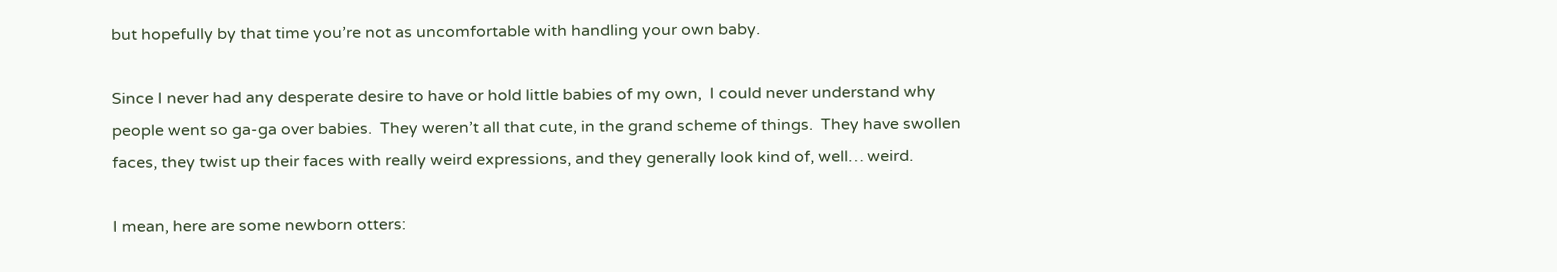but hopefully by that time you’re not as uncomfortable with handling your own baby.

Since I never had any desperate desire to have or hold little babies of my own,  I could never understand why people went so ga-ga over babies.  They weren’t all that cute, in the grand scheme of things.  They have swollen faces, they twist up their faces with really weird expressions, and they generally look kind of, well… weird.

I mean, here are some newborn otters: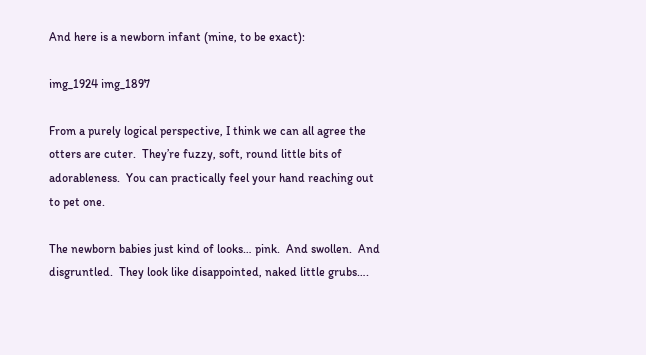And here is a newborn infant (mine, to be exact):

img_1924 img_1897

From a purely logical perspective, I think we can all agree the otters are cuter.  They’re fuzzy, soft, round little bits of adorableness.  You can practically feel your hand reaching out to pet one.

The newborn babies just kind of looks… pink.  And swollen.  And disgruntled.  They look like disappointed, naked little grubs….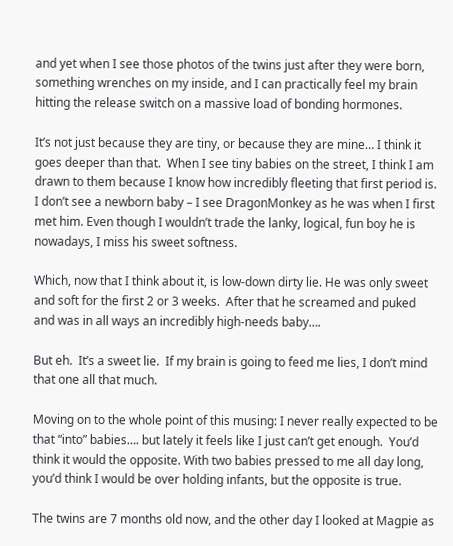and yet when I see those photos of the twins just after they were born, something wrenches on my inside, and I can practically feel my brain hitting the release switch on a massive load of bonding hormones.

It’s not just because they are tiny, or because they are mine… I think it goes deeper than that.  When I see tiny babies on the street, I think I am drawn to them because I know how incredibly fleeting that first period is.  I don’t see a newborn baby – I see DragonMonkey as he was when I first met him. Even though I wouldn’t trade the lanky, logical, fun boy he is nowadays, I miss his sweet softness.

Which, now that I think about it, is low-down dirty lie. He was only sweet and soft for the first 2 or 3 weeks.  After that he screamed and puked and was in all ways an incredibly high-needs baby….

But eh.  It’s a sweet lie.  If my brain is going to feed me lies, I don’t mind that one all that much.

Moving on to the whole point of this musing: I never really expected to be that “into” babies…. but lately it feels like I just can’t get enough.  You’d think it would the opposite. With two babies pressed to me all day long, you’d think I would be over holding infants, but the opposite is true.

The twins are 7 months old now, and the other day I looked at Magpie as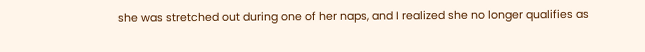she was stretched out during one of her naps, and I realized she no longer qualifies as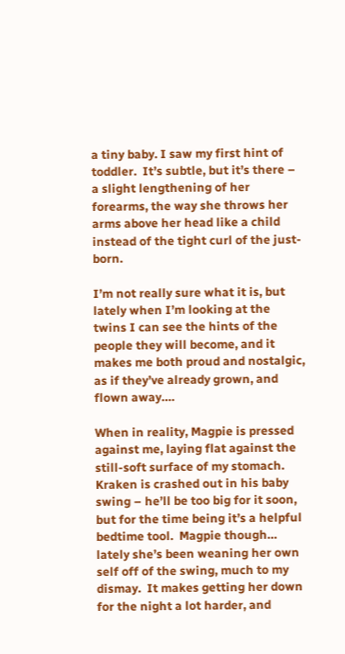a tiny baby. I saw my first hint of toddler.  It’s subtle, but it’s there – a slight lengthening of her forearms, the way she throws her arms above her head like a child instead of the tight curl of the just-born.

I’m not really sure what it is, but lately when I’m looking at the twins I can see the hints of the people they will become, and it makes me both proud and nostalgic, as if they’ve already grown, and flown away….

When in reality, Magpie is pressed against me, laying flat against the still-soft surface of my stomach.  Kraken is crashed out in his baby swing – he’ll be too big for it soon, but for the time being it’s a helpful bedtime tool.  Magpie though… lately she’s been weaning her own self off of the swing, much to my dismay.  It makes getting her down for the night a lot harder, and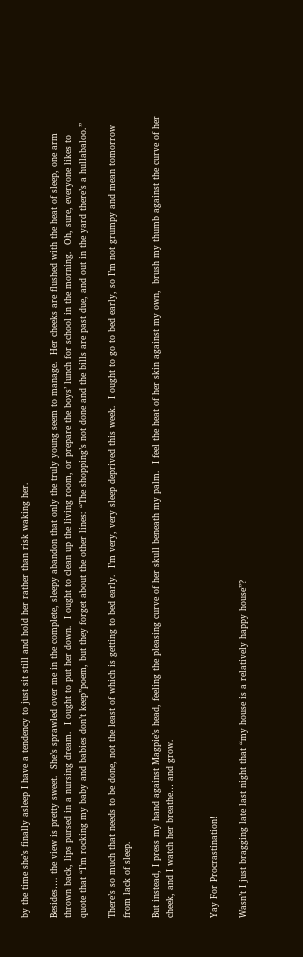by the time she’s finally asleep I have a tendency to just sit still and hold her rather than risk waking her.

Besides…. the view is pretty sweet.  She’s sprawled over me in the complete, sleepy abandon that only the truly young seem to manage.  Her cheeks are flushed with the heat of sleep, one arm thrown back, lips pursed in a nursing dream.  I ought to put her down.  I ought to clean up the living room, or prepare the boys’ lunch for school in the morning.  Oh, sure, everyone likes to quote that “I’m rocking my baby and babies don’t keep”poem, but they forget about the other lines: “The shopping’s not done and the bills are past due, and out in the yard there’s a hullabaloo.”

There’s so much that needs to be done, not the least of which is getting to bed early.  I’m very, very sleep deprived this week.  I ought to go to bed early, so I’m not grumpy and mean tomorrow from lack of sleep.

But instead, I press my hand against Magpie’s head, feeling the pleasing curve of her skull beneath my palm.  I feel the heat of her skin against my own,  brush my thumb against the curve of her cheek, and I watch her breathe… and grow.


Yay For Procrastination!

Wasn’t I just bragging late last night that “my house is a relatively happy house”?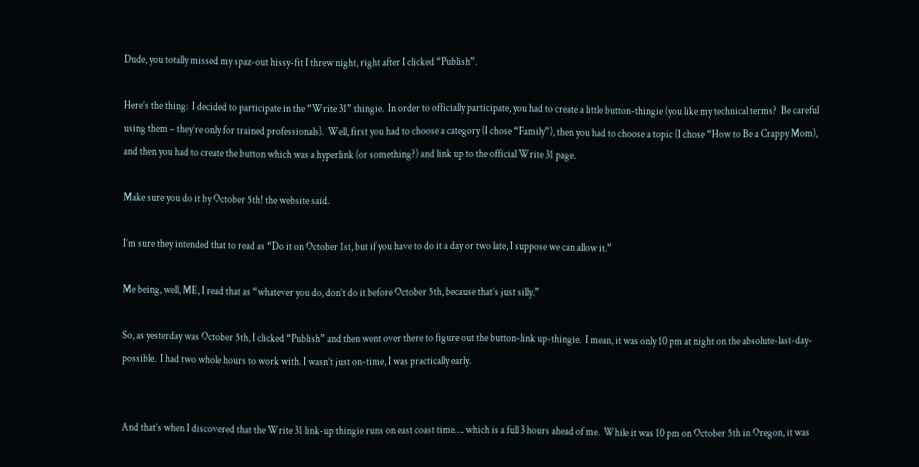Dude, you totally missed my spaz-out hissy-fit I threw night, right after I clicked “Publish”.

Here’s the thing:  I decided to participate in the “Write 31” thingie.  In order to officially participate, you had to create a little button-thingie (you like my technical terms?  Be careful using them – they’re only for trained professionals).  Well, first you had to choose a category (I chose “Family”), then you had to choose a topic (I chose “How to Be a Crappy Mom), and then you had to create the button which was a hyperlink (or something?) and link up to the official Write 31 page.

Make sure you do it by October 5th! the website said.

I’m sure they intended that to read as “Do it on October 1st, but if you have to do it a day or two late, I suppose we can allow it.”

Me being, well, ME, I read that as “whatever you do, don’t do it before October 5th, because that’s just silly.”

So, as yesterday was October 5th, I clicked “Publish” and then went over there to figure out the button-link up-thingie.  I mean, it was only 10 pm at night on the absolute-last-day-possible.  I had two whole hours to work with. I wasn’t just on-time, I was practically early.


And that’s when I discovered that the Write 31 link-up thingie runs on east coast time…. which is a full 3 hours ahead of me.  While it was 10 pm on October 5th in Oregon, it was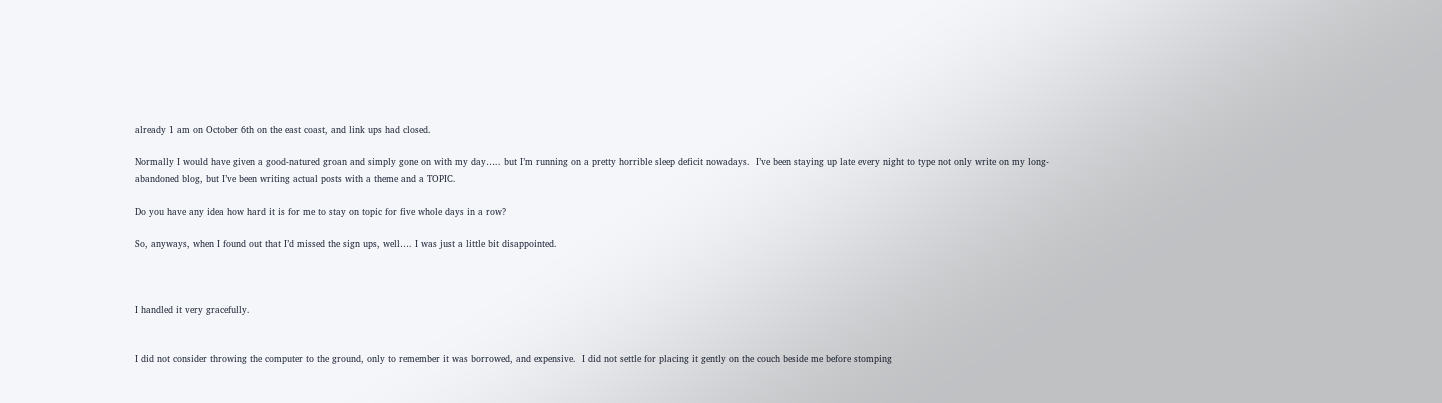already 1 am on October 6th on the east coast, and link ups had closed.

Normally I would have given a good-natured groan and simply gone on with my day….. but I’m running on a pretty horrible sleep deficit nowadays.  I’ve been staying up late every night to type not only write on my long-abandoned blog, but I’ve been writing actual posts with a theme and a TOPIC.

Do you have any idea how hard it is for me to stay on topic for five whole days in a row?

So, anyways, when I found out that I’d missed the sign ups, well…. I was just a little bit disappointed.



I handled it very gracefully.


I did not consider throwing the computer to the ground, only to remember it was borrowed, and expensive.  I did not settle for placing it gently on the couch beside me before stomping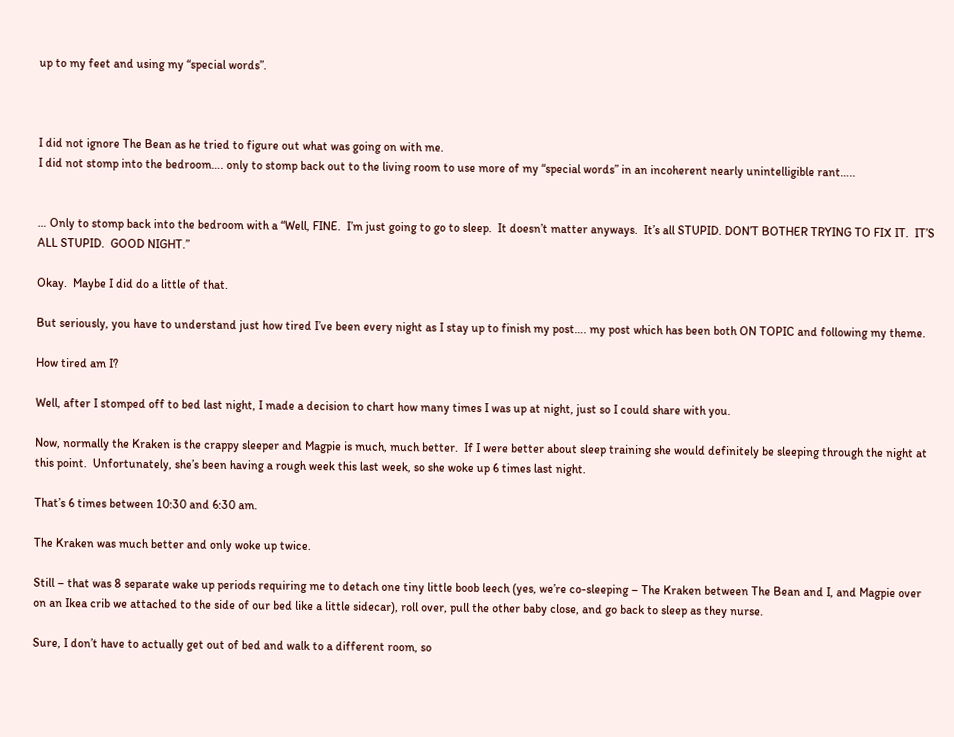up to my feet and using my “special words”.



I did not ignore The Bean as he tried to figure out what was going on with me.
I did not stomp into the bedroom…. only to stomp back out to the living room to use more of my “special words” in an incoherent nearly unintelligible rant…..


… Only to stomp back into the bedroom with a “Well, FINE.  I’m just going to go to sleep.  It doesn’t matter anyways.  It’s all STUPID. DON’T BOTHER TRYING TO FIX IT.  IT’S ALL STUPID.  GOOD NIGHT.”

Okay.  Maybe I did do a little of that.

But seriously, you have to understand just how tired I’ve been every night as I stay up to finish my post…. my post which has been both ON TOPIC and following my theme.

How tired am I?

Well, after I stomped off to bed last night, I made a decision to chart how many times I was up at night, just so I could share with you.

Now, normally the Kraken is the crappy sleeper and Magpie is much, much better.  If I were better about sleep training she would definitely be sleeping through the night at this point.  Unfortunately, she’s been having a rough week this last week, so she woke up 6 times last night.

That’s 6 times between 10:30 and 6:30 am.

The Kraken was much better and only woke up twice.

Still – that was 8 separate wake up periods requiring me to detach one tiny little boob leech (yes, we’re co-sleeping – The Kraken between The Bean and I, and Magpie over on an Ikea crib we attached to the side of our bed like a little sidecar), roll over, pull the other baby close, and go back to sleep as they nurse.

Sure, I don’t have to actually get out of bed and walk to a different room, so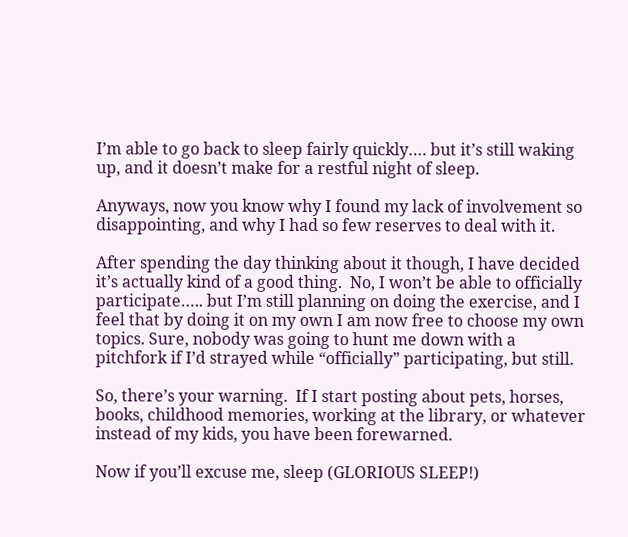I’m able to go back to sleep fairly quickly…. but it’s still waking up, and it doesn’t make for a restful night of sleep.

Anyways, now you know why I found my lack of involvement so disappointing, and why I had so few reserves to deal with it.

After spending the day thinking about it though, I have decided it’s actually kind of a good thing.  No, I won’t be able to officially participate….. but I’m still planning on doing the exercise, and I feel that by doing it on my own I am now free to choose my own topics. Sure, nobody was going to hunt me down with a pitchfork if I’d strayed while “officially” participating, but still.

So, there’s your warning.  If I start posting about pets, horses, books, childhood memories, working at the library, or whatever instead of my kids, you have been forewarned.

Now if you’ll excuse me, sleep (GLORIOUS SLEEP!)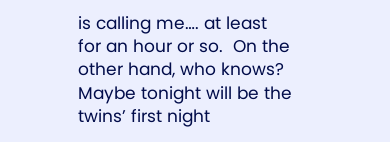is calling me…. at least for an hour or so.  On the other hand, who knows?  Maybe tonight will be the twins’ first night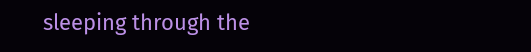sleeping through the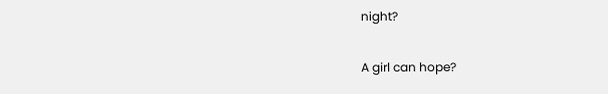night?

A girl can hope?